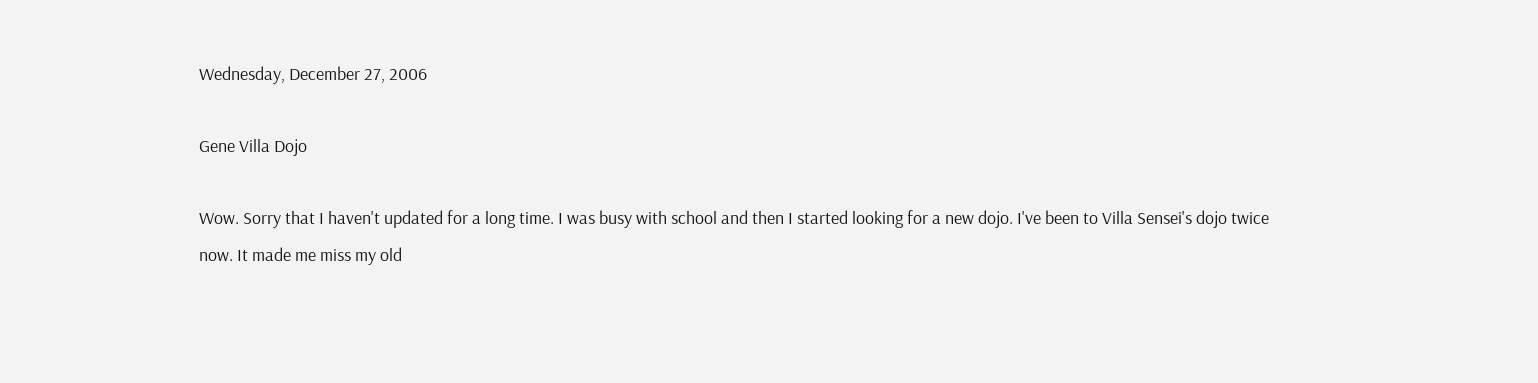Wednesday, December 27, 2006

Gene Villa Dojo

Wow. Sorry that I haven't updated for a long time. I was busy with school and then I started looking for a new dojo. I've been to Villa Sensei's dojo twice now. It made me miss my old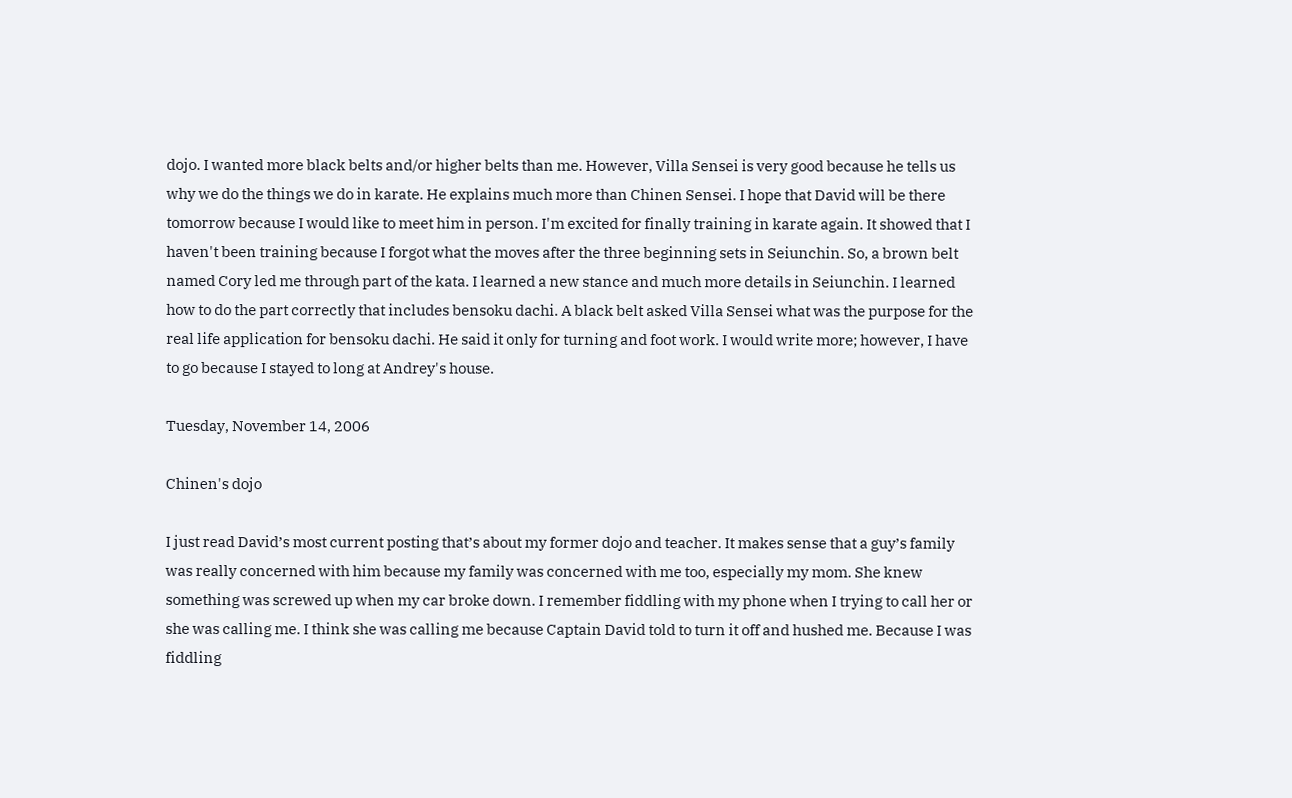dojo. I wanted more black belts and/or higher belts than me. However, Villa Sensei is very good because he tells us why we do the things we do in karate. He explains much more than Chinen Sensei. I hope that David will be there tomorrow because I would like to meet him in person. I'm excited for finally training in karate again. It showed that I haven't been training because I forgot what the moves after the three beginning sets in Seiunchin. So, a brown belt named Cory led me through part of the kata. I learned a new stance and much more details in Seiunchin. I learned how to do the part correctly that includes bensoku dachi. A black belt asked Villa Sensei what was the purpose for the real life application for bensoku dachi. He said it only for turning and foot work. I would write more; however, I have to go because I stayed to long at Andrey's house.

Tuesday, November 14, 2006

Chinen's dojo

I just read David’s most current posting that’s about my former dojo and teacher. It makes sense that a guy’s family was really concerned with him because my family was concerned with me too, especially my mom. She knew something was screwed up when my car broke down. I remember fiddling with my phone when I trying to call her or she was calling me. I think she was calling me because Captain David told to turn it off and hushed me. Because I was fiddling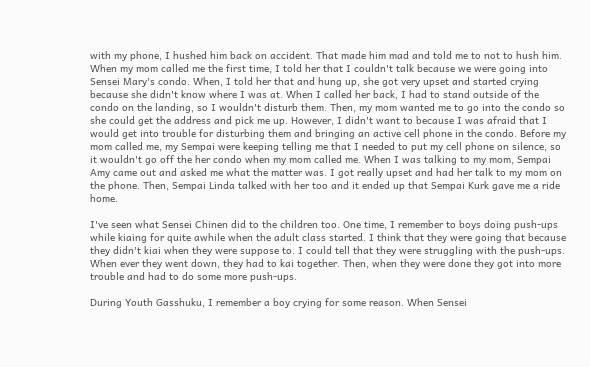with my phone, I hushed him back on accident. That made him mad and told me to not to hush him. When my mom called me the first time, I told her that I couldn't talk because we were going into Sensei Mary's condo. When, I told her that and hung up, she got very upset and started crying because she didn't know where I was at. When I called her back, I had to stand outside of the condo on the landing, so I wouldn't disturb them. Then, my mom wanted me to go into the condo so she could get the address and pick me up. However, I didn't want to because I was afraid that I would get into trouble for disturbing them and bringing an active cell phone in the condo. Before my mom called me, my Sempai were keeping telling me that I needed to put my cell phone on silence, so it wouldn't go off the her condo when my mom called me. When I was talking to my mom, Sempai Amy came out and asked me what the matter was. I got really upset and had her talk to my mom on the phone. Then, Sempai Linda talked with her too and it ended up that Sempai Kurk gave me a ride home.

I've seen what Sensei Chinen did to the children too. One time, I remember to boys doing push-ups while kiaing for quite awhile when the adult class started. I think that they were going that because they didn't kiai when they were suppose to. I could tell that they were struggling with the push-ups. When ever they went down, they had to kai together. Then, when they were done they got into more trouble and had to do some more push-ups.

During Youth Gasshuku, I remember a boy crying for some reason. When Sensei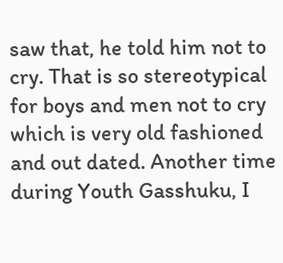saw that, he told him not to cry. That is so stereotypical for boys and men not to cry which is very old fashioned and out dated. Another time during Youth Gasshuku, I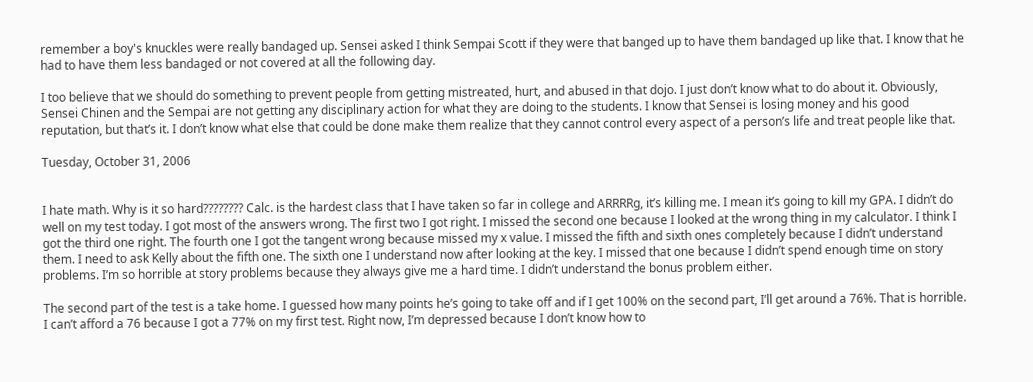remember a boy's knuckles were really bandaged up. Sensei asked I think Sempai Scott if they were that banged up to have them bandaged up like that. I know that he had to have them less bandaged or not covered at all the following day.

I too believe that we should do something to prevent people from getting mistreated, hurt, and abused in that dojo. I just don’t know what to do about it. Obviously, Sensei Chinen and the Sempai are not getting any disciplinary action for what they are doing to the students. I know that Sensei is losing money and his good reputation, but that’s it. I don’t know what else that could be done make them realize that they cannot control every aspect of a person’s life and treat people like that.

Tuesday, October 31, 2006


I hate math. Why is it so hard???????? Calc. is the hardest class that I have taken so far in college and ARRRRg, it’s killing me. I mean it’s going to kill my GPA. I didn’t do well on my test today. I got most of the answers wrong. The first two I got right. I missed the second one because I looked at the wrong thing in my calculator. I think I got the third one right. The fourth one I got the tangent wrong because missed my x value. I missed the fifth and sixth ones completely because I didn’t understand them. I need to ask Kelly about the fifth one. The sixth one I understand now after looking at the key. I missed that one because I didn’t spend enough time on story problems. I’m so horrible at story problems because they always give me a hard time. I didn’t understand the bonus problem either.

The second part of the test is a take home. I guessed how many points he’s going to take off and if I get 100% on the second part, I’ll get around a 76%. That is horrible. I can’t afford a 76 because I got a 77% on my first test. Right now, I’m depressed because I don’t know how to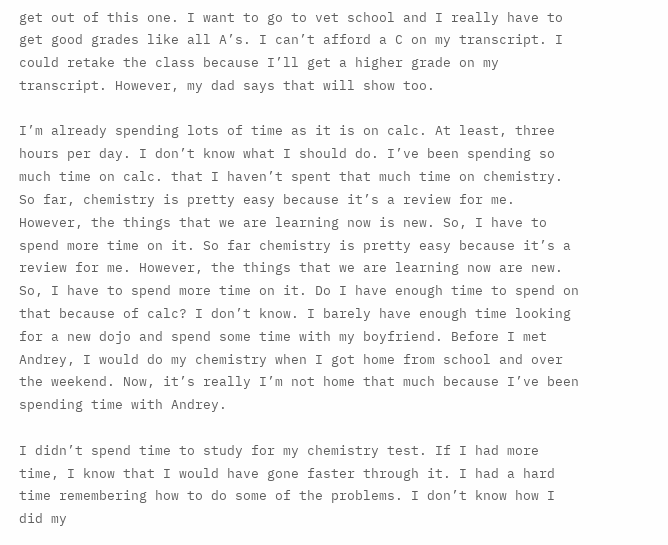get out of this one. I want to go to vet school and I really have to get good grades like all A’s. I can’t afford a C on my transcript. I could retake the class because I’ll get a higher grade on my transcript. However, my dad says that will show too.

I’m already spending lots of time as it is on calc. At least, three hours per day. I don’t know what I should do. I’ve been spending so much time on calc. that I haven’t spent that much time on chemistry. So far, chemistry is pretty easy because it’s a review for me. However, the things that we are learning now is new. So, I have to spend more time on it. So far chemistry is pretty easy because it’s a review for me. However, the things that we are learning now are new. So, I have to spend more time on it. Do I have enough time to spend on that because of calc? I don’t know. I barely have enough time looking for a new dojo and spend some time with my boyfriend. Before I met Andrey, I would do my chemistry when I got home from school and over the weekend. Now, it’s really I’m not home that much because I’ve been spending time with Andrey.

I didn’t spend time to study for my chemistry test. If I had more time, I know that I would have gone faster through it. I had a hard time remembering how to do some of the problems. I don’t know how I did my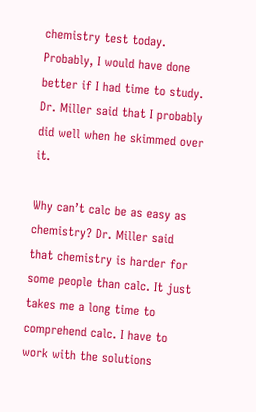chemistry test today. Probably, I would have done better if I had time to study. Dr. Miller said that I probably did well when he skimmed over it.

Why can’t calc be as easy as chemistry? Dr. Miller said that chemistry is harder for some people than calc. It just takes me a long time to comprehend calc. I have to work with the solutions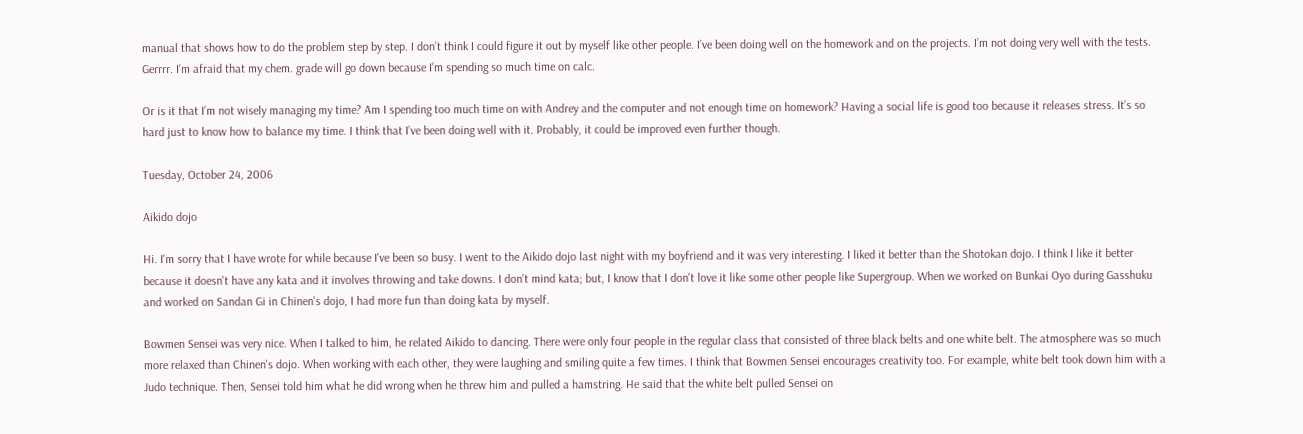manual that shows how to do the problem step by step. I don’t think I could figure it out by myself like other people. I’ve been doing well on the homework and on the projects. I’m not doing very well with the tests. Gerrrr. I’m afraid that my chem. grade will go down because I’m spending so much time on calc.

Or is it that I’m not wisely managing my time? Am I spending too much time on with Andrey and the computer and not enough time on homework? Having a social life is good too because it releases stress. It’s so hard just to know how to balance my time. I think that I’ve been doing well with it. Probably, it could be improved even further though.

Tuesday, October 24, 2006

Aikido dojo

Hi. I'm sorry that I have wrote for while because I've been so busy. I went to the Aikido dojo last night with my boyfriend and it was very interesting. I liked it better than the Shotokan dojo. I think I like it better because it doesn't have any kata and it involves throwing and take downs. I don't mind kata; but, I know that I don't love it like some other people like Supergroup. When we worked on Bunkai Oyo during Gasshuku and worked on Sandan Gi in Chinen's dojo, I had more fun than doing kata by myself.

Bowmen Sensei was very nice. When I talked to him, he related Aikido to dancing. There were only four people in the regular class that consisted of three black belts and one white belt. The atmosphere was so much more relaxed than Chinen's dojo. When working with each other, they were laughing and smiling quite a few times. I think that Bowmen Sensei encourages creativity too. For example, white belt took down him with a Judo technique. Then, Sensei told him what he did wrong when he threw him and pulled a hamstring. He said that the white belt pulled Sensei on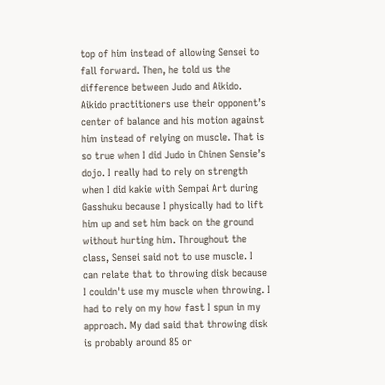top of him instead of allowing Sensei to fall forward. Then, he told us the difference between Judo and Aikido. Aikido practitioners use their opponent’s center of balance and his motion against him instead of relying on muscle. That is so true when I did Judo in Chinen Sensie’s dojo. I really had to rely on strength when I did kakie with Sempai Art during Gasshuku because I physically had to lift him up and set him back on the ground without hurting him. Throughout the class, Sensei said not to use muscle. I can relate that to throwing disk because I couldn't use my muscle when throwing. I had to rely on my how fast I spun in my approach. My dad said that throwing disk is probably around 85 or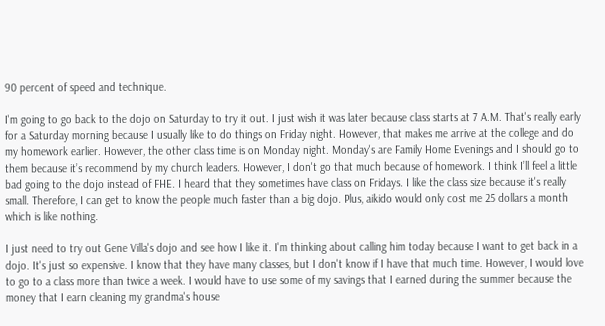90 percent of speed and technique.

I'm going to go back to the dojo on Saturday to try it out. I just wish it was later because class starts at 7 A.M. That's really early for a Saturday morning because I usually like to do things on Friday night. However, that makes me arrive at the college and do my homework earlier. However, the other class time is on Monday night. Monday's are Family Home Evenings and I should go to them because it’s recommend by my church leaders. However, I don't go that much because of homework. I think I’ll feel a little bad going to the dojo instead of FHE. I heard that they sometimes have class on Fridays. I like the class size because it's really small. Therefore, I can get to know the people much faster than a big dojo. Plus, aikido would only cost me 25 dollars a month which is like nothing.

I just need to try out Gene Villa's dojo and see how I like it. I'm thinking about calling him today because I want to get back in a dojo. It's just so expensive. I know that they have many classes, but I don't know if I have that much time. However, I would love to go to a class more than twice a week. I would have to use some of my savings that I earned during the summer because the money that I earn cleaning my grandma's house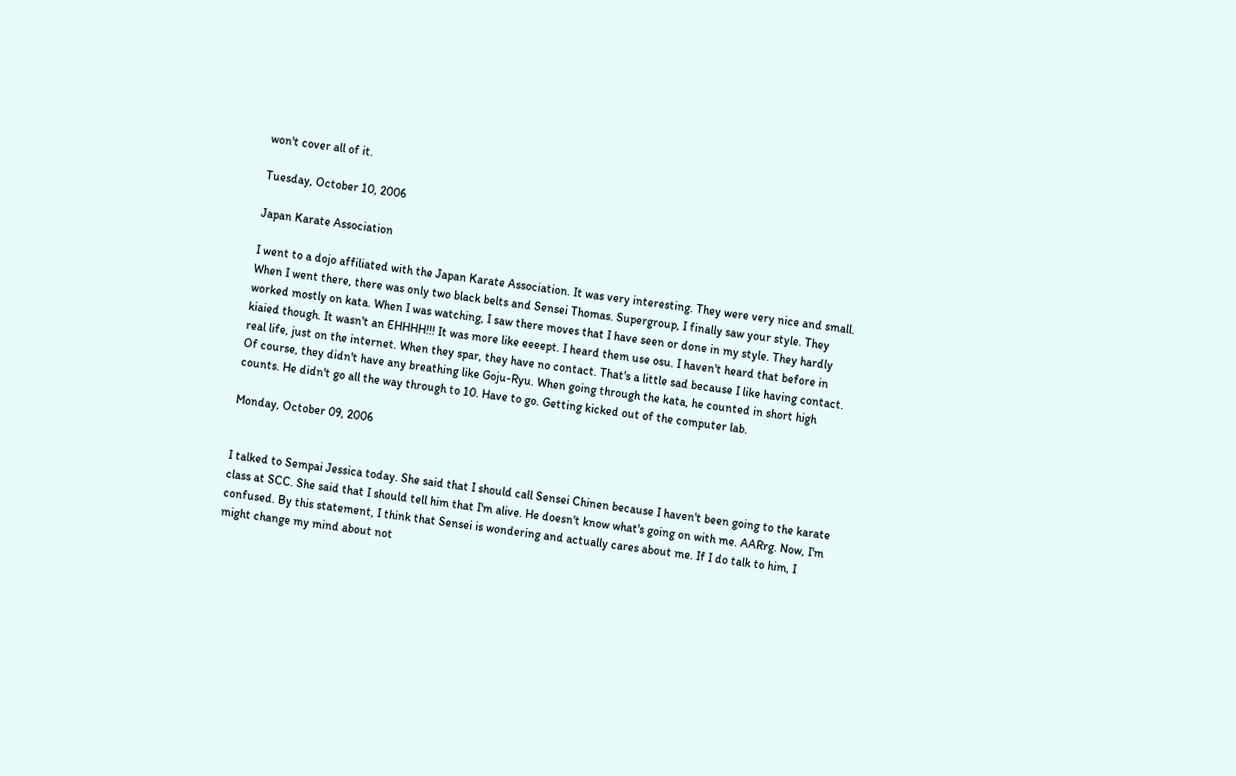won't cover all of it.

Tuesday, October 10, 2006

Japan Karate Association

I went to a dojo affiliated with the Japan Karate Association. It was very interesting. They were very nice and small. When I went there, there was only two black belts and Sensei Thomas. Supergroup, I finally saw your style. They worked mostly on kata. When I was watching, I saw there moves that I have seen or done in my style. They hardly kiaied though. It wasn't an EHHHH!!! It was more like eeeept. I heard them use osu. I haven't heard that before in real life, just on the internet. When they spar, they have no contact. That's a little sad because I like having contact. Of course, they didn't have any breathing like Goju-Ryu. When going through the kata, he counted in short high counts. He didn't go all the way through to 10. Have to go. Getting kicked out of the computer lab.

Monday, October 09, 2006


I talked to Sempai Jessica today. She said that I should call Sensei Chinen because I haven't been going to the karate class at SCC. She said that I should tell him that I'm alive. He doesn't know what's going on with me. AARrg. Now, I'm confused. By this statement, I think that Sensei is wondering and actually cares about me. If I do talk to him, I might change my mind about not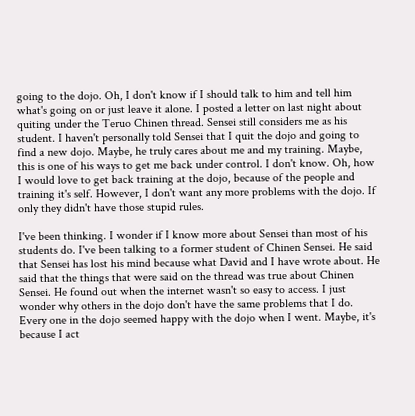going to the dojo. Oh, I don't know if I should talk to him and tell him what's going on or just leave it alone. I posted a letter on last night about quiting under the Teruo Chinen thread. Sensei still considers me as his student. I haven't personally told Sensei that I quit the dojo and going to find a new dojo. Maybe, he truly cares about me and my training. Maybe, this is one of his ways to get me back under control. I don't know. Oh, how I would love to get back training at the dojo, because of the people and training it's self. However, I don't want any more problems with the dojo. If only they didn't have those stupid rules.

I've been thinking. I wonder if I know more about Sensei than most of his students do. I've been talking to a former student of Chinen Sensei. He said that Sensei has lost his mind because what David and I have wrote about. He said that the things that were said on the thread was true about Chinen Sensei. He found out when the internet wasn't so easy to access. I just wonder why others in the dojo don't have the same problems that I do. Every one in the dojo seemed happy with the dojo when I went. Maybe, it's because I act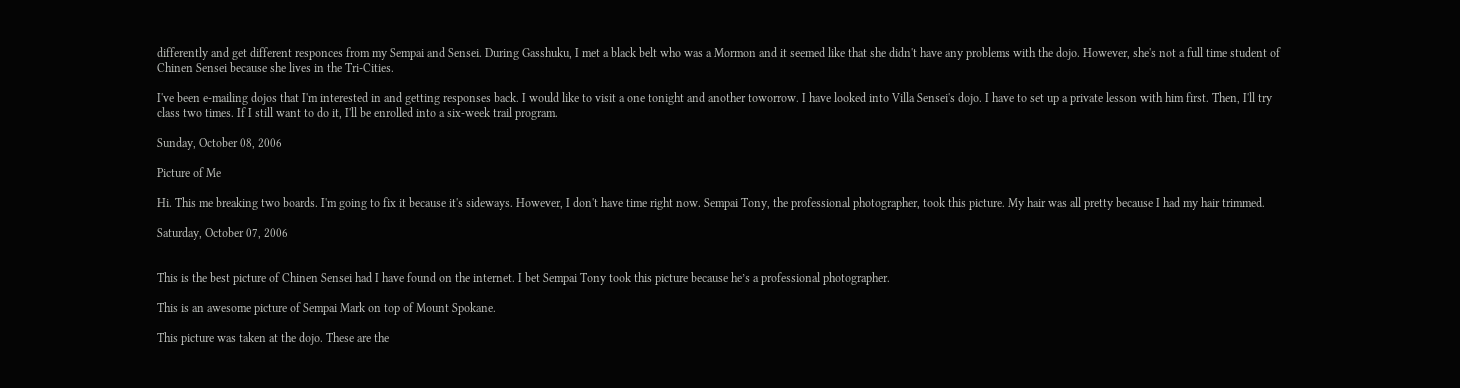differently and get different responces from my Sempai and Sensei. During Gasshuku, I met a black belt who was a Mormon and it seemed like that she didn't have any problems with the dojo. However, she's not a full time student of Chinen Sensei because she lives in the Tri-Cities.

I've been e-mailing dojos that I'm interested in and getting responses back. I would like to visit a one tonight and another toworrow. I have looked into Villa Sensei's dojo. I have to set up a private lesson with him first. Then, I'll try class two times. If I still want to do it, I'll be enrolled into a six-week trail program.

Sunday, October 08, 2006

Picture of Me

Hi. This me breaking two boards. I'm going to fix it because it's sideways. However, I don't have time right now. Sempai Tony, the professional photographer, took this picture. My hair was all pretty because I had my hair trimmed.

Saturday, October 07, 2006


This is the best picture of Chinen Sensei had I have found on the internet. I bet Sempai Tony took this picture because he’s a professional photographer.

This is an awesome picture of Sempai Mark on top of Mount Spokane.

This picture was taken at the dojo. These are the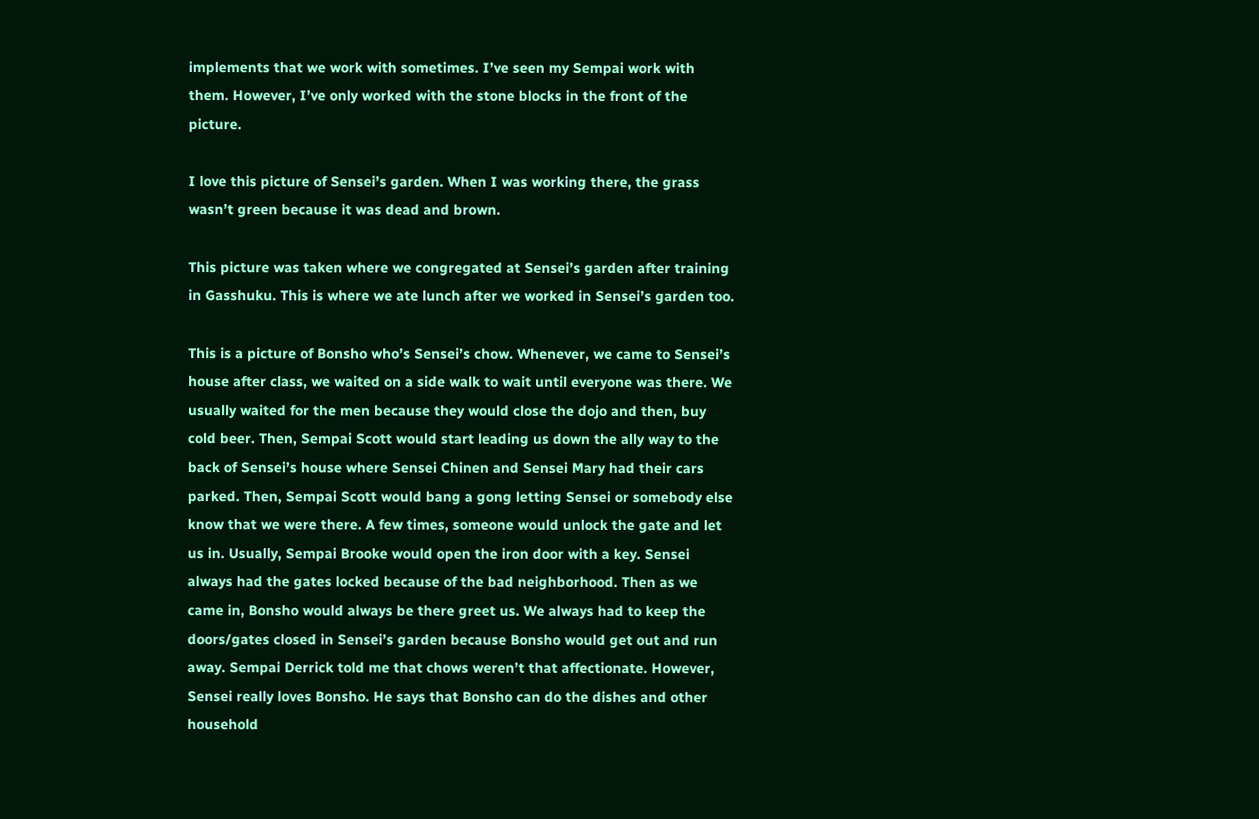implements that we work with sometimes. I’ve seen my Sempai work with them. However, I’ve only worked with the stone blocks in the front of the picture.

I love this picture of Sensei’s garden. When I was working there, the grass wasn’t green because it was dead and brown.

This picture was taken where we congregated at Sensei’s garden after training in Gasshuku. This is where we ate lunch after we worked in Sensei’s garden too.

This is a picture of Bonsho who’s Sensei’s chow. Whenever, we came to Sensei’s house after class, we waited on a side walk to wait until everyone was there. We usually waited for the men because they would close the dojo and then, buy cold beer. Then, Sempai Scott would start leading us down the ally way to the back of Sensei’s house where Sensei Chinen and Sensei Mary had their cars parked. Then, Sempai Scott would bang a gong letting Sensei or somebody else know that we were there. A few times, someone would unlock the gate and let us in. Usually, Sempai Brooke would open the iron door with a key. Sensei always had the gates locked because of the bad neighborhood. Then as we came in, Bonsho would always be there greet us. We always had to keep the doors/gates closed in Sensei’s garden because Bonsho would get out and run away. Sempai Derrick told me that chows weren’t that affectionate. However, Sensei really loves Bonsho. He says that Bonsho can do the dishes and other household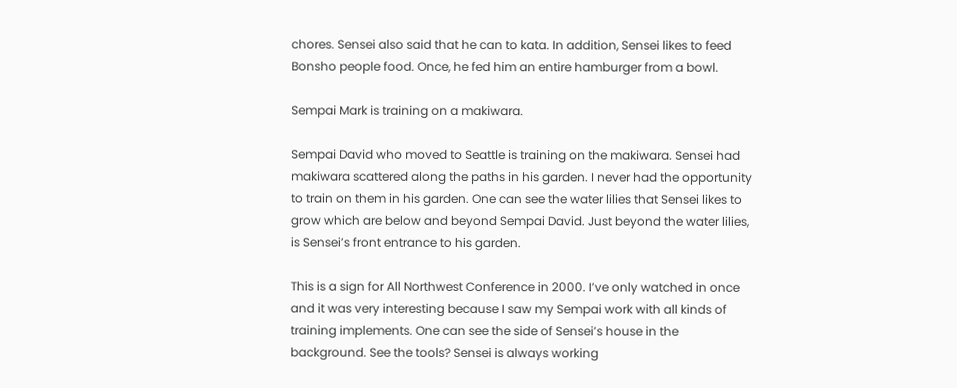chores. Sensei also said that he can to kata. In addition, Sensei likes to feed Bonsho people food. Once, he fed him an entire hamburger from a bowl.

Sempai Mark is training on a makiwara.

Sempai David who moved to Seattle is training on the makiwara. Sensei had makiwara scattered along the paths in his garden. I never had the opportunity to train on them in his garden. One can see the water lilies that Sensei likes to grow which are below and beyond Sempai David. Just beyond the water lilies, is Sensei’s front entrance to his garden.

This is a sign for All Northwest Conference in 2000. I’ve only watched in once and it was very interesting because I saw my Sempai work with all kinds of training implements. One can see the side of Sensei’s house in the background. See the tools? Sensei is always working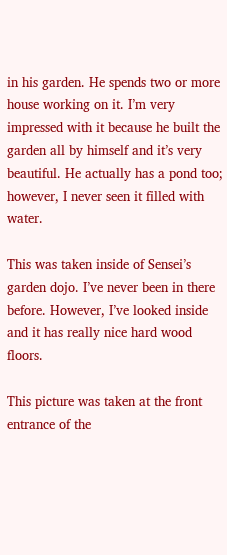in his garden. He spends two or more house working on it. I’m very impressed with it because he built the garden all by himself and it’s very beautiful. He actually has a pond too; however, I never seen it filled with water.

This was taken inside of Sensei’s garden dojo. I’ve never been in there before. However, I’ve looked inside and it has really nice hard wood floors.

This picture was taken at the front entrance of the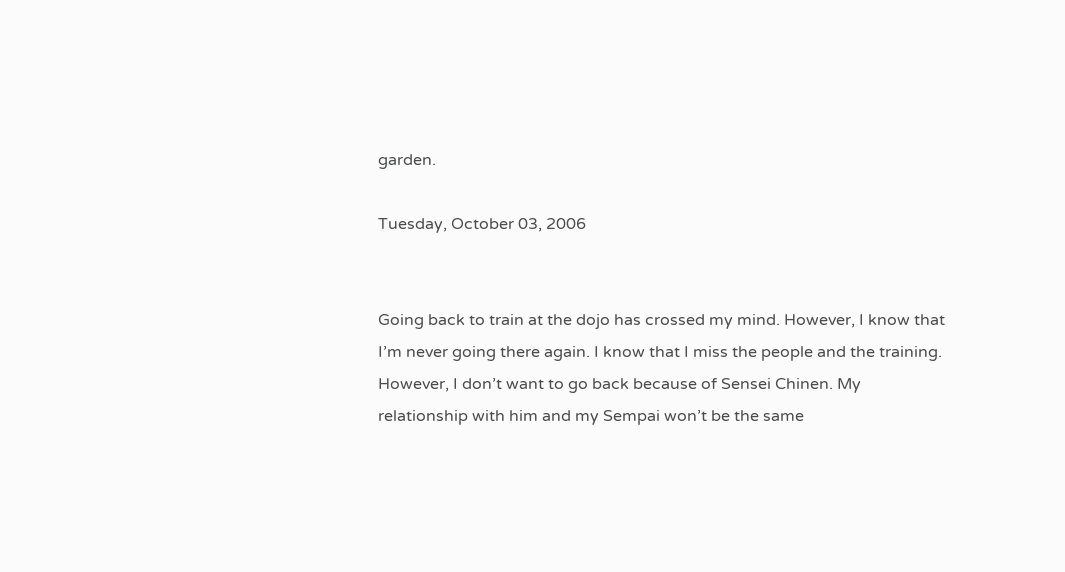garden.

Tuesday, October 03, 2006


Going back to train at the dojo has crossed my mind. However, I know that I’m never going there again. I know that I miss the people and the training. However, I don’t want to go back because of Sensei Chinen. My relationship with him and my Sempai won’t be the same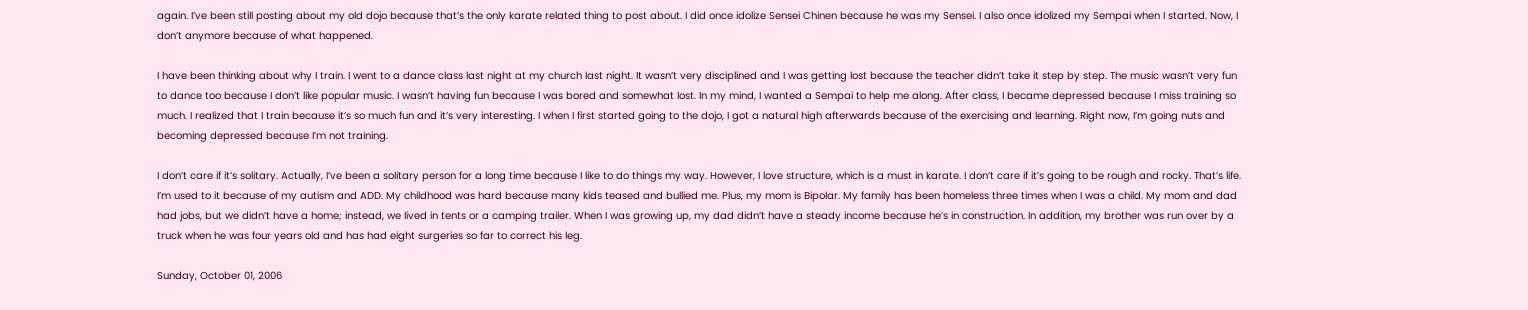again. I’ve been still posting about my old dojo because that’s the only karate related thing to post about. I did once idolize Sensei Chinen because he was my Sensei. I also once idolized my Sempai when I started. Now, I don’t anymore because of what happened.

I have been thinking about why I train. I went to a dance class last night at my church last night. It wasn’t very disciplined and I was getting lost because the teacher didn’t take it step by step. The music wasn’t very fun to dance too because I don’t like popular music. I wasn’t having fun because I was bored and somewhat lost. In my mind, I wanted a Sempai to help me along. After class, I became depressed because I miss training so much. I realized that I train because it’s so much fun and it’s very interesting. I when I first started going to the dojo, I got a natural high afterwards because of the exercising and learning. Right now, I’m going nuts and becoming depressed because I’m not training.

I don’t care if it’s solitary. Actually, I’ve been a solitary person for a long time because I like to do things my way. However, I love structure, which is a must in karate. I don’t care if it’s going to be rough and rocky. That’s life. I’m used to it because of my autism and ADD. My childhood was hard because many kids teased and bullied me. Plus, my mom is Bipolar. My family has been homeless three times when I was a child. My mom and dad had jobs, but we didn’t have a home; instead, we lived in tents or a camping trailer. When I was growing up, my dad didn’t have a steady income because he’s in construction. In addition, my brother was run over by a truck when he was four years old and has had eight surgeries so far to correct his leg.

Sunday, October 01, 2006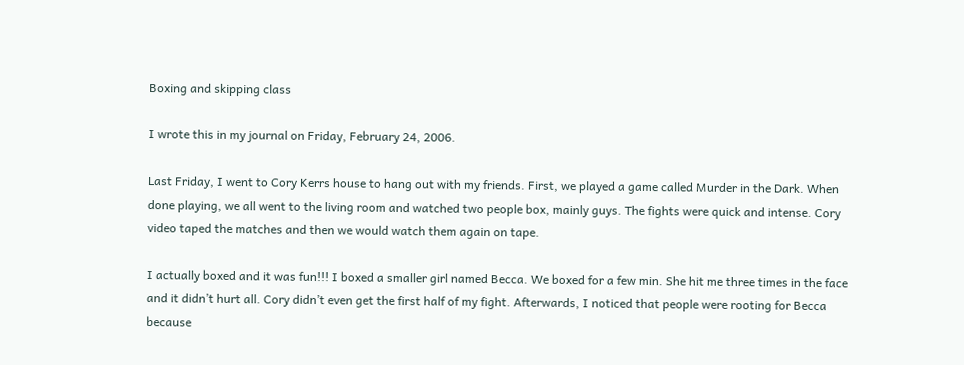Boxing and skipping class

I wrote this in my journal on Friday, February 24, 2006.

Last Friday, I went to Cory Kerrs house to hang out with my friends. First, we played a game called Murder in the Dark. When done playing, we all went to the living room and watched two people box, mainly guys. The fights were quick and intense. Cory video taped the matches and then we would watch them again on tape.

I actually boxed and it was fun!!! I boxed a smaller girl named Becca. We boxed for a few min. She hit me three times in the face and it didn’t hurt all. Cory didn’t even get the first half of my fight. Afterwards, I noticed that people were rooting for Becca because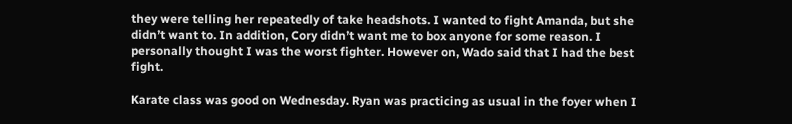they were telling her repeatedly of take headshots. I wanted to fight Amanda, but she didn’t want to. In addition, Cory didn’t want me to box anyone for some reason. I personally thought I was the worst fighter. However on, Wado said that I had the best fight.

Karate class was good on Wednesday. Ryan was practicing as usual in the foyer when I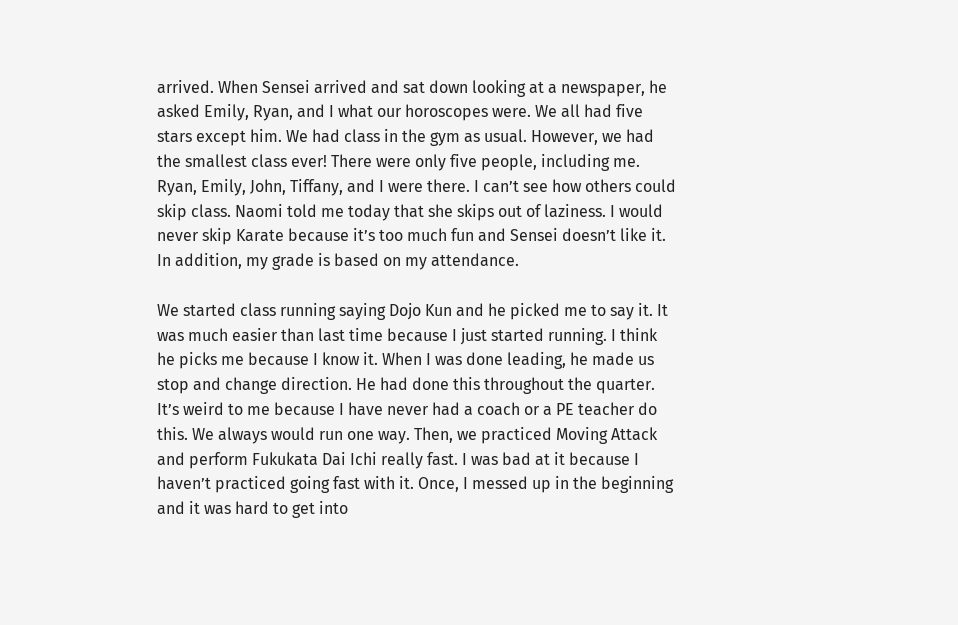arrived. When Sensei arrived and sat down looking at a newspaper, he asked Emily, Ryan, and I what our horoscopes were. We all had five stars except him. We had class in the gym as usual. However, we had the smallest class ever! There were only five people, including me. Ryan, Emily, John, Tiffany, and I were there. I can’t see how others could skip class. Naomi told me today that she skips out of laziness. I would never skip Karate because it’s too much fun and Sensei doesn’t like it. In addition, my grade is based on my attendance.

We started class running saying Dojo Kun and he picked me to say it. It was much easier than last time because I just started running. I think he picks me because I know it. When I was done leading, he made us stop and change direction. He had done this throughout the quarter. It’s weird to me because I have never had a coach or a PE teacher do this. We always would run one way. Then, we practiced Moving Attack and perform Fukukata Dai Ichi really fast. I was bad at it because I haven’t practiced going fast with it. Once, I messed up in the beginning and it was hard to get into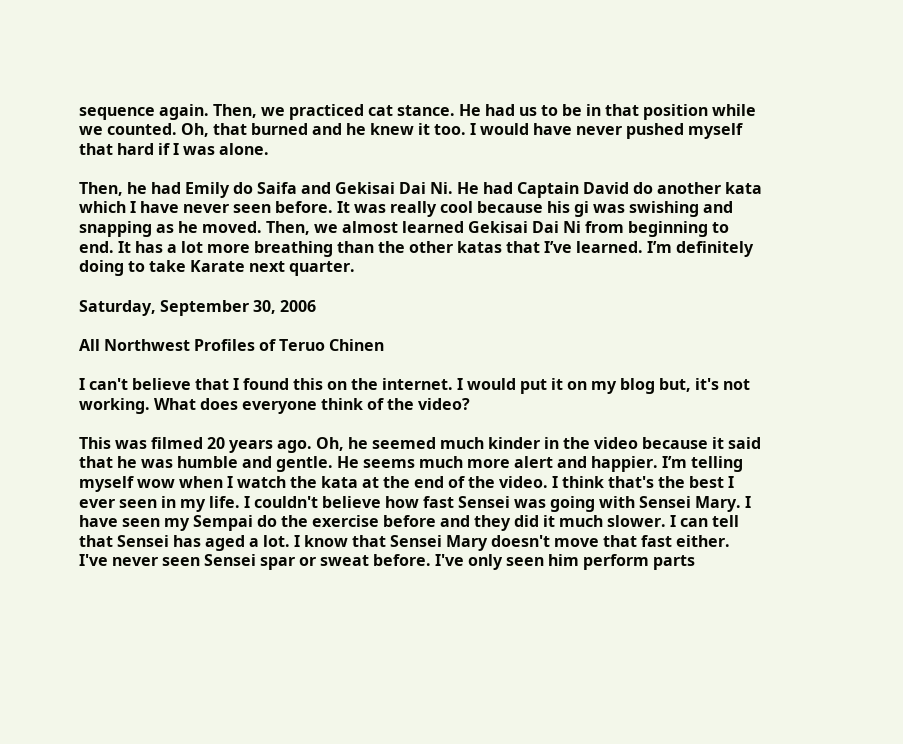sequence again. Then, we practiced cat stance. He had us to be in that position while we counted. Oh, that burned and he knew it too. I would have never pushed myself that hard if I was alone.

Then, he had Emily do Saifa and Gekisai Dai Ni. He had Captain David do another kata which I have never seen before. It was really cool because his gi was swishing and snapping as he moved. Then, we almost learned Gekisai Dai Ni from beginning to end. It has a lot more breathing than the other katas that I’ve learned. I’m definitely doing to take Karate next quarter.

Saturday, September 30, 2006

All Northwest Profiles of Teruo Chinen

I can't believe that I found this on the internet. I would put it on my blog but, it's not working. What does everyone think of the video?

This was filmed 20 years ago. Oh, he seemed much kinder in the video because it said that he was humble and gentle. He seems much more alert and happier. I’m telling myself wow when I watch the kata at the end of the video. I think that's the best I ever seen in my life. I couldn't believe how fast Sensei was going with Sensei Mary. I have seen my Sempai do the exercise before and they did it much slower. I can tell that Sensei has aged a lot. I know that Sensei Mary doesn't move that fast either. I've never seen Sensei spar or sweat before. I've only seen him perform parts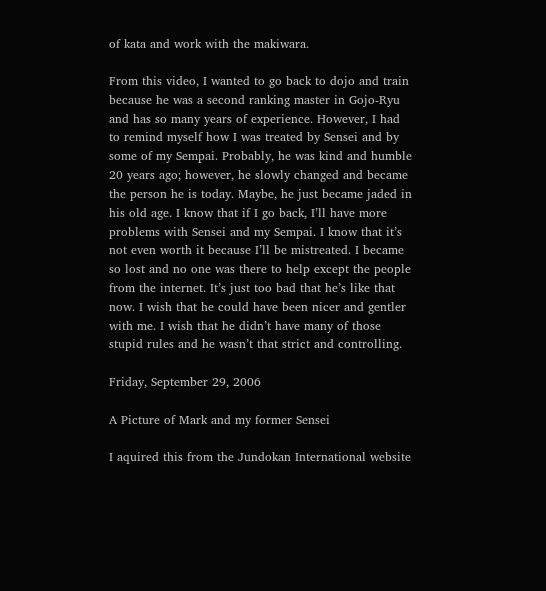of kata and work with the makiwara.

From this video, I wanted to go back to dojo and train because he was a second ranking master in Gojo-Ryu and has so many years of experience. However, I had to remind myself how I was treated by Sensei and by some of my Sempai. Probably, he was kind and humble 20 years ago; however, he slowly changed and became the person he is today. Maybe, he just became jaded in his old age. I know that if I go back, I’ll have more problems with Sensei and my Sempai. I know that it’s not even worth it because I’ll be mistreated. I became so lost and no one was there to help except the people from the internet. It’s just too bad that he’s like that now. I wish that he could have been nicer and gentler with me. I wish that he didn’t have many of those stupid rules and he wasn’t that strict and controlling.

Friday, September 29, 2006

A Picture of Mark and my former Sensei

I aquired this from the Jundokan International website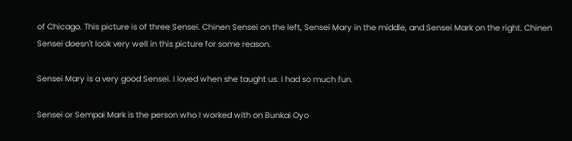of Chicago. This picture is of three Sensei. Chinen Sensei on the left, Sensei Mary in the middle, and Sensei Mark on the right. Chinen Sensei doesn't look very well in this picture for some reason.

Sensei Mary is a very good Sensei. I loved when she taught us. I had so much fun.

Sensei or Sempai Mark is the person who I worked with on Bunkai Oyo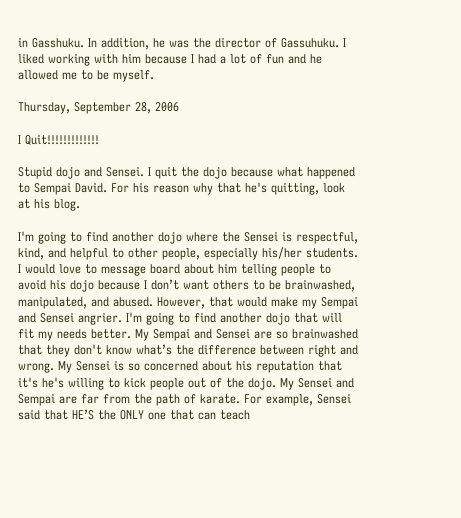in Gasshuku. In addition, he was the director of Gassuhuku. I liked working with him because I had a lot of fun and he allowed me to be myself.

Thursday, September 28, 2006

I Quit!!!!!!!!!!!!!

Stupid dojo and Sensei. I quit the dojo because what happened to Sempai David. For his reason why that he's quitting, look at his blog.

I'm going to find another dojo where the Sensei is respectful, kind, and helpful to other people, especially his/her students. I would love to message board about him telling people to avoid his dojo because I don’t want others to be brainwashed, manipulated, and abused. However, that would make my Sempai and Sensei angrier. I'm going to find another dojo that will fit my needs better. My Sempai and Sensei are so brainwashed that they don't know what’s the difference between right and wrong. My Sensei is so concerned about his reputation that it's he's willing to kick people out of the dojo. My Sensei and Sempai are far from the path of karate. For example, Sensei said that HE’S the ONLY one that can teach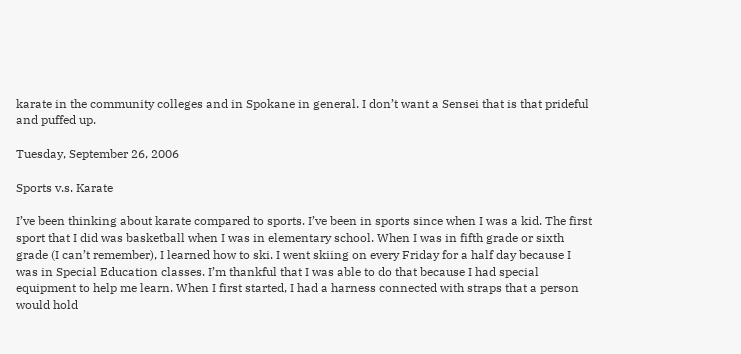karate in the community colleges and in Spokane in general. I don’t want a Sensei that is that prideful and puffed up.

Tuesday, September 26, 2006

Sports v.s. Karate

I’ve been thinking about karate compared to sports. I’ve been in sports since when I was a kid. The first sport that I did was basketball when I was in elementary school. When I was in fifth grade or sixth grade (I can’t remember), I learned how to ski. I went skiing on every Friday for a half day because I was in Special Education classes. I’m thankful that I was able to do that because I had special equipment to help me learn. When I first started, I had a harness connected with straps that a person would hold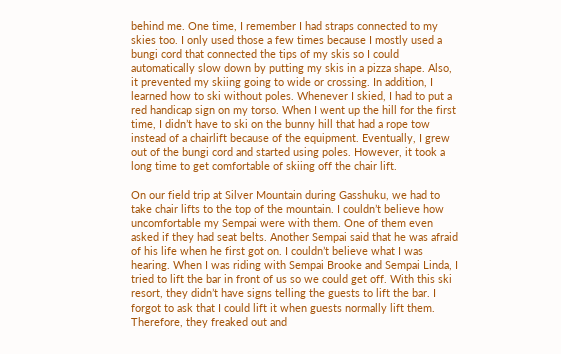behind me. One time, I remember I had straps connected to my skies too. I only used those a few times because I mostly used a bungi cord that connected the tips of my skis so I could automatically slow down by putting my skis in a pizza shape. Also, it prevented my skiing going to wide or crossing. In addition, I learned how to ski without poles. Whenever I skied, I had to put a red handicap sign on my torso. When I went up the hill for the first time, I didn’t have to ski on the bunny hill that had a rope tow instead of a chairlift because of the equipment. Eventually, I grew out of the bungi cord and started using poles. However, it took a long time to get comfortable of skiing off the chair lift.

On our field trip at Silver Mountain during Gasshuku, we had to take chair lifts to the top of the mountain. I couldn’t believe how uncomfortable my Sempai were with them. One of them even asked if they had seat belts. Another Sempai said that he was afraid of his life when he first got on. I couldn’t believe what I was hearing. When I was riding with Sempai Brooke and Sempai Linda, I tried to lift the bar in front of us so we could get off. With this ski resort, they didn’t have signs telling the guests to lift the bar. I forgot to ask that I could lift it when guests normally lift them. Therefore, they freaked out and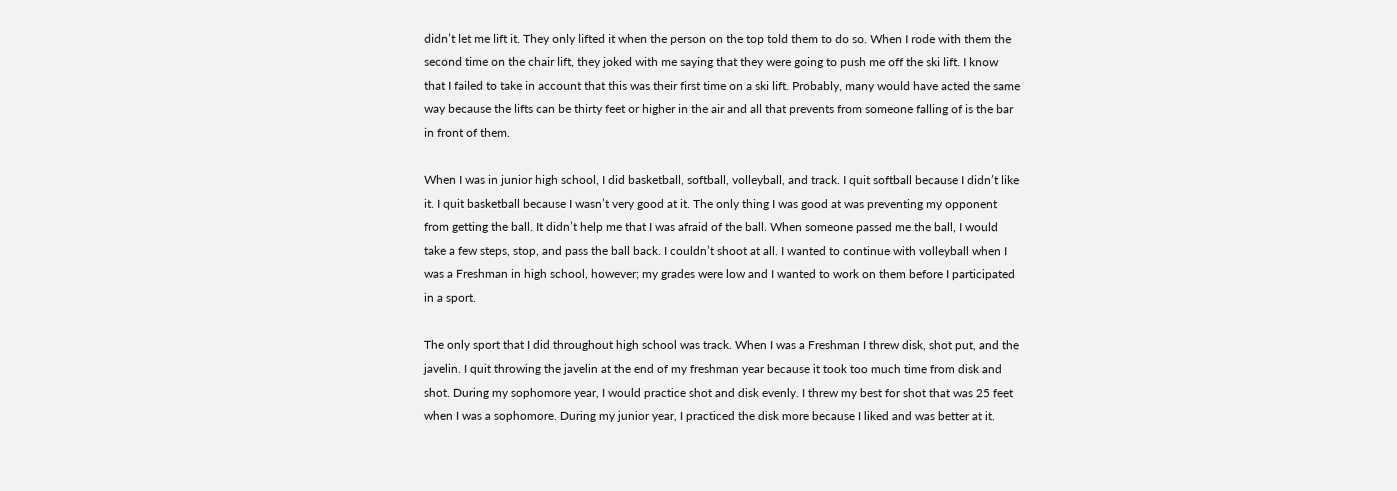didn’t let me lift it. They only lifted it when the person on the top told them to do so. When I rode with them the second time on the chair lift, they joked with me saying that they were going to push me off the ski lift. I know that I failed to take in account that this was their first time on a ski lift. Probably, many would have acted the same way because the lifts can be thirty feet or higher in the air and all that prevents from someone falling of is the bar in front of them.

When I was in junior high school, I did basketball, softball, volleyball, and track. I quit softball because I didn’t like it. I quit basketball because I wasn’t very good at it. The only thing I was good at was preventing my opponent from getting the ball. It didn’t help me that I was afraid of the ball. When someone passed me the ball, I would take a few steps, stop, and pass the ball back. I couldn’t shoot at all. I wanted to continue with volleyball when I was a Freshman in high school, however; my grades were low and I wanted to work on them before I participated in a sport.

The only sport that I did throughout high school was track. When I was a Freshman I threw disk, shot put, and the javelin. I quit throwing the javelin at the end of my freshman year because it took too much time from disk and shot. During my sophomore year, I would practice shot and disk evenly. I threw my best for shot that was 25 feet when I was a sophomore. During my junior year, I practiced the disk more because I liked and was better at it.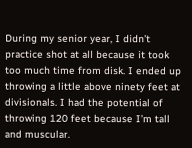During my senior year, I didn’t practice shot at all because it took too much time from disk. I ended up throwing a little above ninety feet at divisionals. I had the potential of throwing 120 feet because I’m tall and muscular.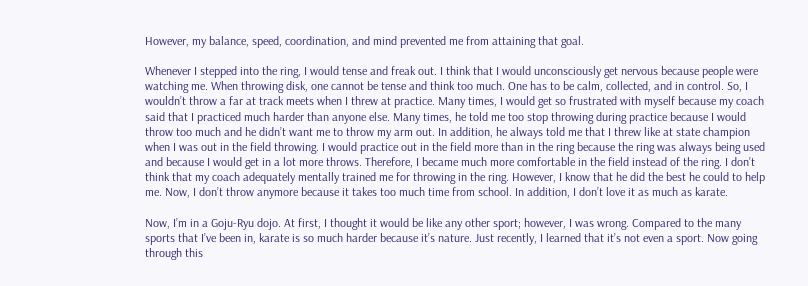However, my balance, speed, coordination, and mind prevented me from attaining that goal.

Whenever I stepped into the ring, I would tense and freak out. I think that I would unconsciously get nervous because people were watching me. When throwing disk, one cannot be tense and think too much. One has to be calm, collected, and in control. So, I wouldn’t throw a far at track meets when I threw at practice. Many times, I would get so frustrated with myself because my coach said that I practiced much harder than anyone else. Many times, he told me too stop throwing during practice because I would throw too much and he didn’t want me to throw my arm out. In addition, he always told me that I threw like at state champion when I was out in the field throwing. I would practice out in the field more than in the ring because the ring was always being used and because I would get in a lot more throws. Therefore, I became much more comfortable in the field instead of the ring. I don’t think that my coach adequately mentally trained me for throwing in the ring. However, I know that he did the best he could to help me. Now, I don’t throw anymore because it takes too much time from school. In addition, I don’t love it as much as karate.

Now, I’m in a Goju-Ryu dojo. At first, I thought it would be like any other sport; however, I was wrong. Compared to the many sports that I’ve been in, karate is so much harder because it’s nature. Just recently, I learned that it’s not even a sport. Now going through this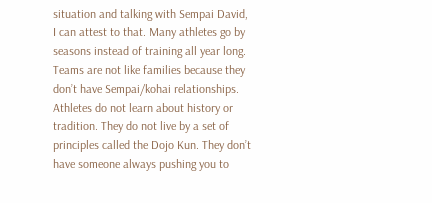situation and talking with Sempai David, I can attest to that. Many athletes go by seasons instead of training all year long. Teams are not like families because they don’t have Sempai/kohai relationships. Athletes do not learn about history or tradition. They do not live by a set of principles called the Dojo Kun. They don’t have someone always pushing you to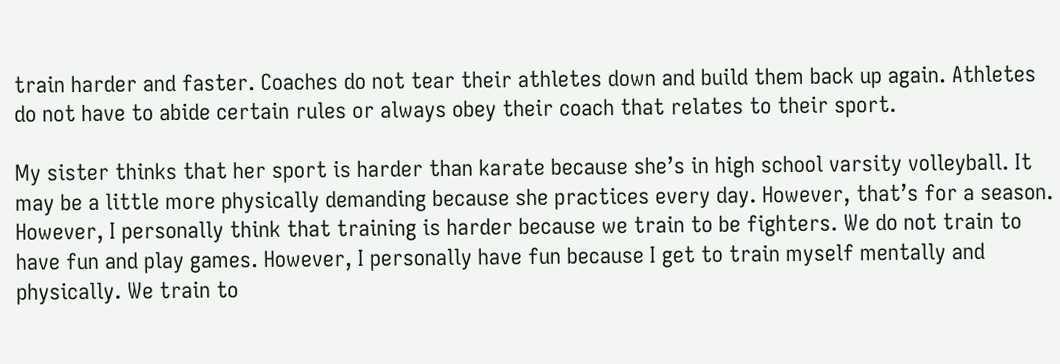train harder and faster. Coaches do not tear their athletes down and build them back up again. Athletes do not have to abide certain rules or always obey their coach that relates to their sport.

My sister thinks that her sport is harder than karate because she’s in high school varsity volleyball. It may be a little more physically demanding because she practices every day. However, that’s for a season. However, I personally think that training is harder because we train to be fighters. We do not train to have fun and play games. However, I personally have fun because I get to train myself mentally and physically. We train to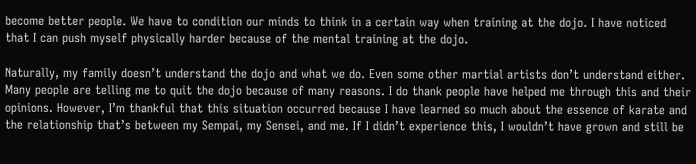become better people. We have to condition our minds to think in a certain way when training at the dojo. I have noticed that I can push myself physically harder because of the mental training at the dojo.

Naturally, my family doesn’t understand the dojo and what we do. Even some other martial artists don’t understand either. Many people are telling me to quit the dojo because of many reasons. I do thank people have helped me through this and their opinions. However, I’m thankful that this situation occurred because I have learned so much about the essence of karate and the relationship that’s between my Sempai, my Sensei, and me. If I didn’t experience this, I wouldn’t have grown and still be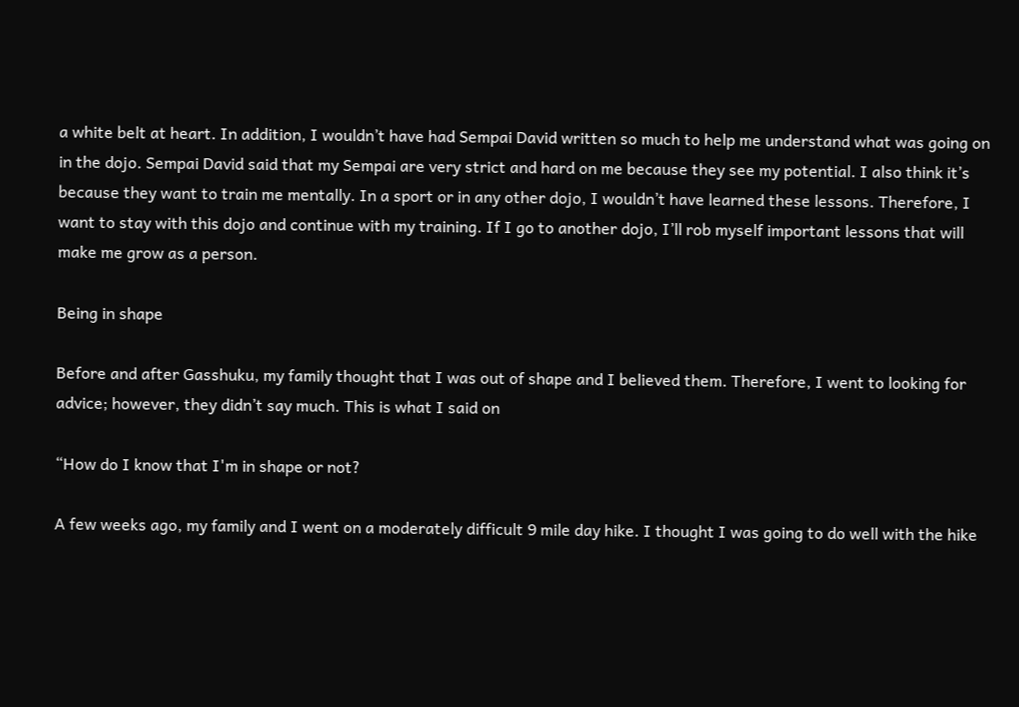a white belt at heart. In addition, I wouldn’t have had Sempai David written so much to help me understand what was going on in the dojo. Sempai David said that my Sempai are very strict and hard on me because they see my potential. I also think it’s because they want to train me mentally. In a sport or in any other dojo, I wouldn’t have learned these lessons. Therefore, I want to stay with this dojo and continue with my training. If I go to another dojo, I’ll rob myself important lessons that will make me grow as a person.

Being in shape

Before and after Gasshuku, my family thought that I was out of shape and I believed them. Therefore, I went to looking for advice; however, they didn’t say much. This is what I said on

“How do I know that I'm in shape or not?

A few weeks ago, my family and I went on a moderately difficult 9 mile day hike. I thought I was going to do well with the hike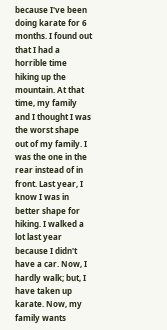because I've been doing karate for 6 months. I found out that I had a horrible time hiking up the mountain. At that time, my family and I thought I was the worst shape out of my family. I was the one in the rear instead of in front. Last year, I know I was in better shape for hiking. I walked a lot last year because I didn't have a car. Now, I hardly walk; but, I have taken up karate. Now, my family wants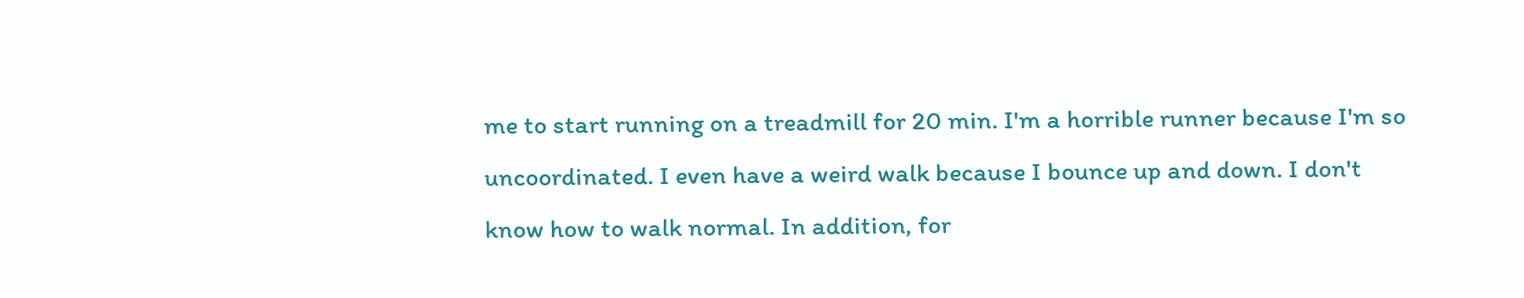me to start running on a treadmill for 20 min. I'm a horrible runner because I'm so uncoordinated. I even have a weird walk because I bounce up and down. I don't know how to walk normal. In addition, for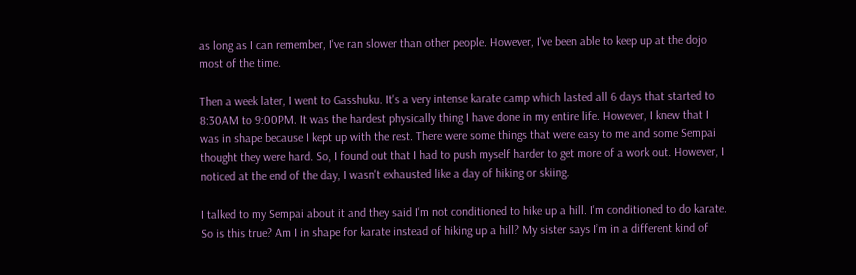as long as I can remember, I've ran slower than other people. However, I've been able to keep up at the dojo most of the time.

Then a week later, I went to Gasshuku. It's a very intense karate camp which lasted all 6 days that started to 8:30AM to 9:00PM. It was the hardest physically thing I have done in my entire life. However, I knew that I was in shape because I kept up with the rest. There were some things that were easy to me and some Sempai thought they were hard. So, I found out that I had to push myself harder to get more of a work out. However, I noticed at the end of the day, I wasn't exhausted like a day of hiking or skiing.

I talked to my Sempai about it and they said I'm not conditioned to hike up a hill. I'm conditioned to do karate. So is this true? Am I in shape for karate instead of hiking up a hill? My sister says I’m in a different kind of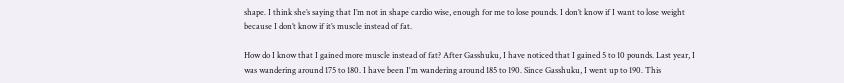shape. I think she’s saying that I’m not in shape cardio wise, enough for me to lose pounds. I don’t know if I want to lose weight because I don’t know if it’s muscle instead of fat.

How do I know that I gained more muscle instead of fat? After Gasshuku, I have noticed that I gained 5 to 10 pounds. Last year, I was wandering around 175 to 180. I have been I'm wandering around 185 to 190. Since Gasshuku, I went up to 190. This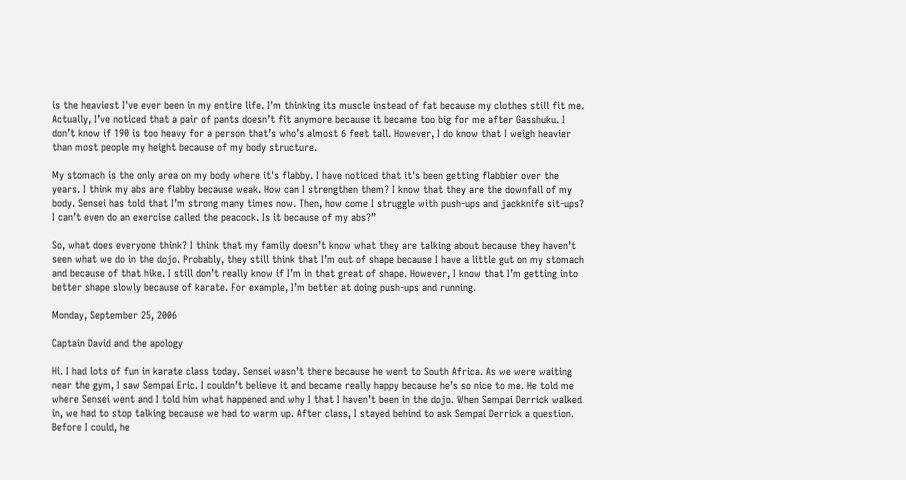is the heaviest I've ever been in my entire life. I'm thinking its muscle instead of fat because my clothes still fit me. Actually, I’ve noticed that a pair of pants doesn’t fit anymore because it became too big for me after Gasshuku. I don’t know if 190 is too heavy for a person that’s who’s almost 6 feet tall. However, I do know that I weigh heavier than most people my height because of my body structure.

My stomach is the only area on my body where it's flabby. I have noticed that it's been getting flabbier over the years. I think my abs are flabby because weak. How can I strengthen them? I know that they are the downfall of my body. Sensei has told that I’m strong many times now. Then, how come I struggle with push-ups and jackknife sit-ups? I can’t even do an exercise called the peacock. Is it because of my abs?”

So, what does everyone think? I think that my family doesn’t know what they are talking about because they haven’t seen what we do in the dojo. Probably, they still think that I’m out of shape because I have a little gut on my stomach and because of that hike. I still don’t really know if I’m in that great of shape. However, I know that I’m getting into better shape slowly because of karate. For example, I’m better at doing push-ups and running.

Monday, September 25, 2006

Captain David and the apology

Hi. I had lots of fun in karate class today. Sensei wasn’t there because he went to South Africa. As we were waiting near the gym, I saw Sempai Eric. I couldn’t believe it and became really happy because he’s so nice to me. He told me where Sensei went and I told him what happened and why I that I haven’t been in the dojo. When Sempai Derrick walked in, we had to stop talking because we had to warm up. After class, I stayed behind to ask Sempai Derrick a question. Before I could, he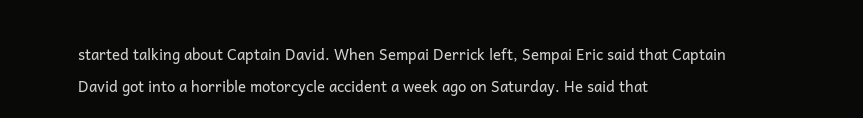started talking about Captain David. When Sempai Derrick left, Sempai Eric said that Captain David got into a horrible motorcycle accident a week ago on Saturday. He said that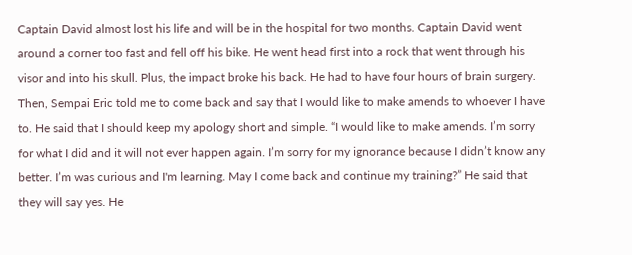Captain David almost lost his life and will be in the hospital for two months. Captain David went around a corner too fast and fell off his bike. He went head first into a rock that went through his visor and into his skull. Plus, the impact broke his back. He had to have four hours of brain surgery. Then, Sempai Eric told me to come back and say that I would like to make amends to whoever I have to. He said that I should keep my apology short and simple. “I would like to make amends. I’m sorry for what I did and it will not ever happen again. I’m sorry for my ignorance because I didn’t know any better. I’m was curious and I'm learning. May I come back and continue my training?” He said that they will say yes. He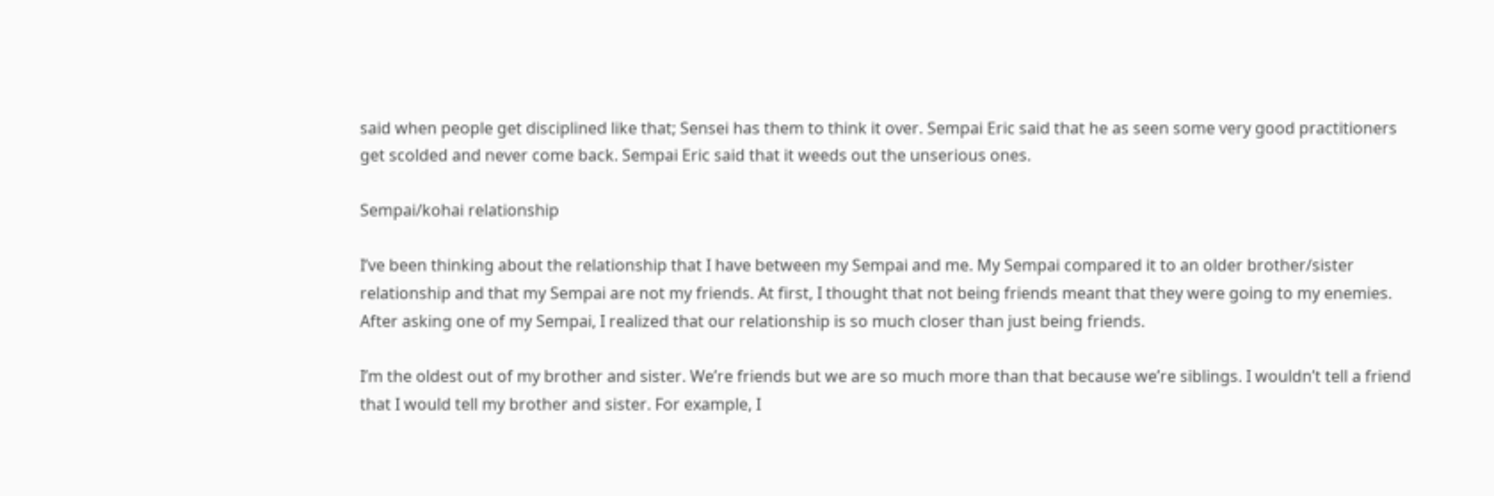said when people get disciplined like that; Sensei has them to think it over. Sempai Eric said that he as seen some very good practitioners get scolded and never come back. Sempai Eric said that it weeds out the unserious ones.

Sempai/kohai relationship

I’ve been thinking about the relationship that I have between my Sempai and me. My Sempai compared it to an older brother/sister relationship and that my Sempai are not my friends. At first, I thought that not being friends meant that they were going to my enemies. After asking one of my Sempai, I realized that our relationship is so much closer than just being friends.

I’m the oldest out of my brother and sister. We’re friends but we are so much more than that because we’re siblings. I wouldn’t tell a friend that I would tell my brother and sister. For example, I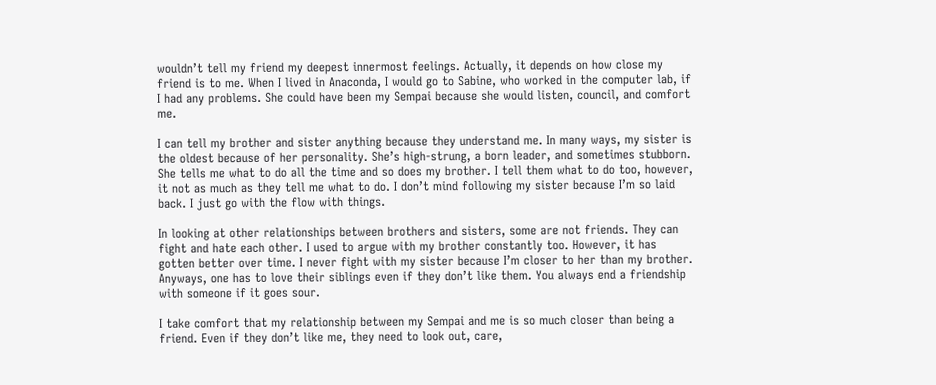wouldn’t tell my friend my deepest innermost feelings. Actually, it depends on how close my friend is to me. When I lived in Anaconda, I would go to Sabine, who worked in the computer lab, if I had any problems. She could have been my Sempai because she would listen, council, and comfort me.

I can tell my brother and sister anything because they understand me. In many ways, my sister is the oldest because of her personality. She’s high-strung, a born leader, and sometimes stubborn. She tells me what to do all the time and so does my brother. I tell them what to do too, however, it not as much as they tell me what to do. I don’t mind following my sister because I’m so laid back. I just go with the flow with things.

In looking at other relationships between brothers and sisters, some are not friends. They can fight and hate each other. I used to argue with my brother constantly too. However, it has gotten better over time. I never fight with my sister because I’m closer to her than my brother. Anyways, one has to love their siblings even if they don’t like them. You always end a friendship with someone if it goes sour.

I take comfort that my relationship between my Sempai and me is so much closer than being a friend. Even if they don’t like me, they need to look out, care,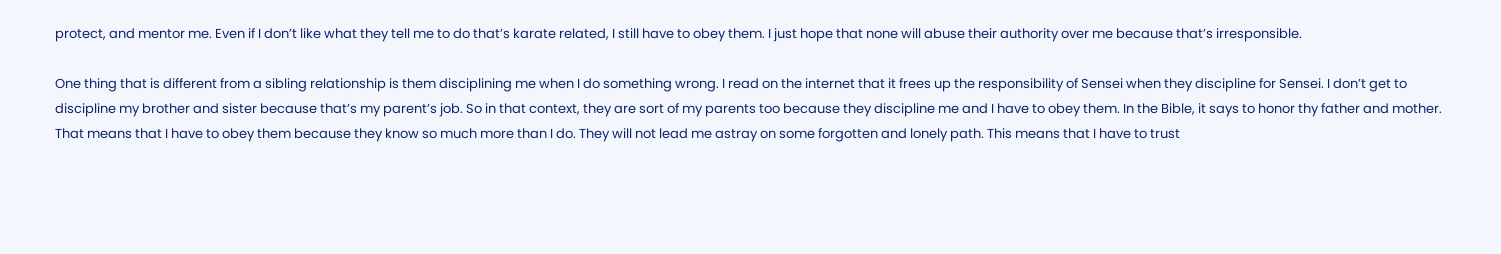protect, and mentor me. Even if I don’t like what they tell me to do that’s karate related, I still have to obey them. I just hope that none will abuse their authority over me because that’s irresponsible.

One thing that is different from a sibling relationship is them disciplining me when I do something wrong. I read on the internet that it frees up the responsibility of Sensei when they discipline for Sensei. I don’t get to discipline my brother and sister because that’s my parent’s job. So in that context, they are sort of my parents too because they discipline me and I have to obey them. In the Bible, it says to honor thy father and mother. That means that I have to obey them because they know so much more than I do. They will not lead me astray on some forgotten and lonely path. This means that I have to trust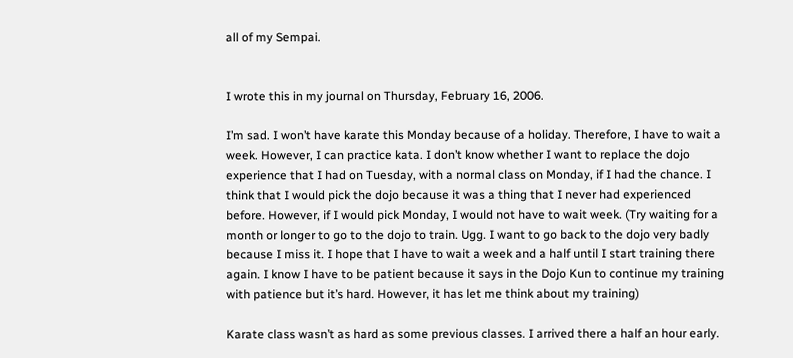all of my Sempai.


I wrote this in my journal on Thursday, February 16, 2006.

I’m sad. I won’t have karate this Monday because of a holiday. Therefore, I have to wait a week. However, I can practice kata. I don’t know whether I want to replace the dojo experience that I had on Tuesday, with a normal class on Monday, if I had the chance. I think that I would pick the dojo because it was a thing that I never had experienced before. However, if I would pick Monday, I would not have to wait week. (Try waiting for a month or longer to go to the dojo to train. Ugg. I want to go back to the dojo very badly because I miss it. I hope that I have to wait a week and a half until I start training there again. I know I have to be patient because it says in the Dojo Kun to continue my training with patience but it’s hard. However, it has let me think about my training)

Karate class wasn’t as hard as some previous classes. I arrived there a half an hour early.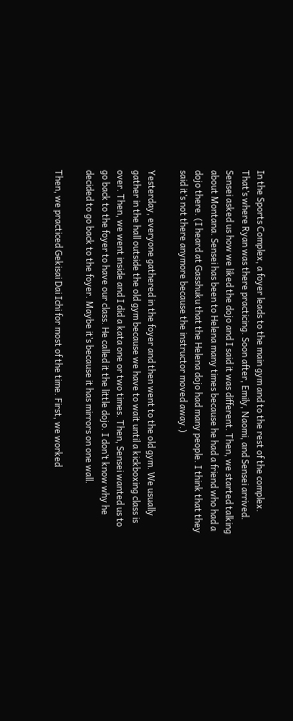In the Sports Complex, a foyer leads to the main gym and to the rest of the complex. That’s where Ryan was there practicing. Soon after, Emily, Naomi, and Sensei arrived. Sensei asked us how we liked the dojo and I said it was different. Then, we started talking about Montana. Sensei has been to Helena many times because he had a friend who had a dojo there. (I heard at Gasshuku that the Helena dojo had many people. I think that they said it’s not there anymore because the instructor moved away.)

Yesterday, everyone gathered in the foyer and then went to the old gym. We usually gather in the hall outside the old gym because we have to wait until a kickboxing class is over. Then, we went inside and I did a kata one or two times. Then, Sensei wanted us to go back to the foyer to have our class. He called it the little dojo. I don’t know why he decided to go back to the foyer. Maybe it’s because it has mirrors on one wall.

Then, we practiced Gekisai Dai Ichi for most of the time. First, we worked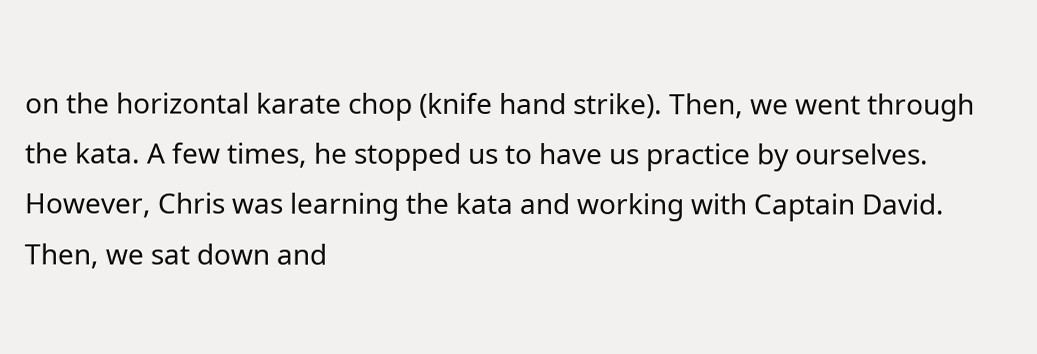on the horizontal karate chop (knife hand strike). Then, we went through the kata. A few times, he stopped us to have us practice by ourselves. However, Chris was learning the kata and working with Captain David. Then, we sat down and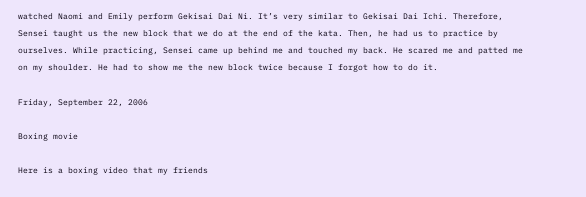watched Naomi and Emily perform Gekisai Dai Ni. It’s very similar to Gekisai Dai Ichi. Therefore, Sensei taught us the new block that we do at the end of the kata. Then, he had us to practice by ourselves. While practicing, Sensei came up behind me and touched my back. He scared me and patted me on my shoulder. He had to show me the new block twice because I forgot how to do it.

Friday, September 22, 2006

Boxing movie

Here is a boxing video that my friends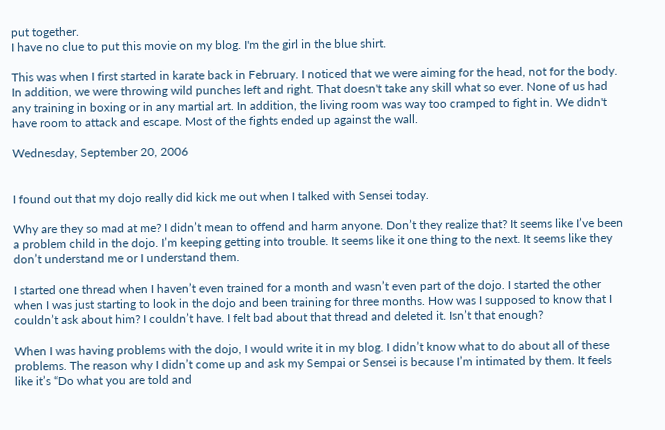put together.
I have no clue to put this movie on my blog. I'm the girl in the blue shirt.

This was when I first started in karate back in February. I noticed that we were aiming for the head, not for the body. In addition, we were throwing wild punches left and right. That doesn't take any skill what so ever. None of us had any training in boxing or in any martial art. In addition, the living room was way too cramped to fight in. We didn't have room to attack and escape. Most of the fights ended up against the wall.

Wednesday, September 20, 2006


I found out that my dojo really did kick me out when I talked with Sensei today.

Why are they so mad at me? I didn’t mean to offend and harm anyone. Don’t they realize that? It seems like I’ve been a problem child in the dojo. I’m keeping getting into trouble. It seems like it one thing to the next. It seems like they don’t understand me or I understand them.

I started one thread when I haven’t even trained for a month and wasn’t even part of the dojo. I started the other when I was just starting to look in the dojo and been training for three months. How was I supposed to know that I couldn’t ask about him? I couldn’t have. I felt bad about that thread and deleted it. Isn’t that enough?

When I was having problems with the dojo, I would write it in my blog. I didn’t know what to do about all of these problems. The reason why I didn’t come up and ask my Sempai or Sensei is because I’m intimated by them. It feels like it’s “Do what you are told and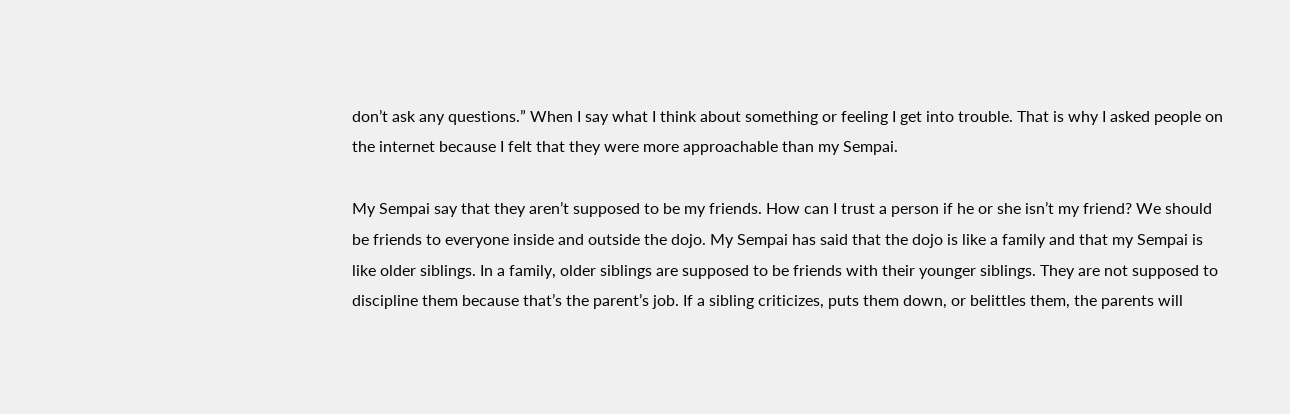don’t ask any questions.” When I say what I think about something or feeling I get into trouble. That is why I asked people on the internet because I felt that they were more approachable than my Sempai.

My Sempai say that they aren’t supposed to be my friends. How can I trust a person if he or she isn’t my friend? We should be friends to everyone inside and outside the dojo. My Sempai has said that the dojo is like a family and that my Sempai is like older siblings. In a family, older siblings are supposed to be friends with their younger siblings. They are not supposed to discipline them because that’s the parent’s job. If a sibling criticizes, puts them down, or belittles them, the parents will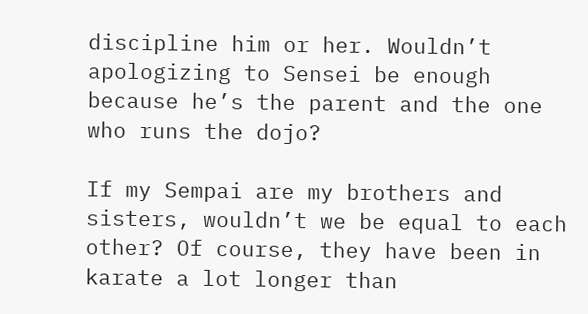discipline him or her. Wouldn’t apologizing to Sensei be enough because he’s the parent and the one who runs the dojo?

If my Sempai are my brothers and sisters, wouldn’t we be equal to each other? Of course, they have been in karate a lot longer than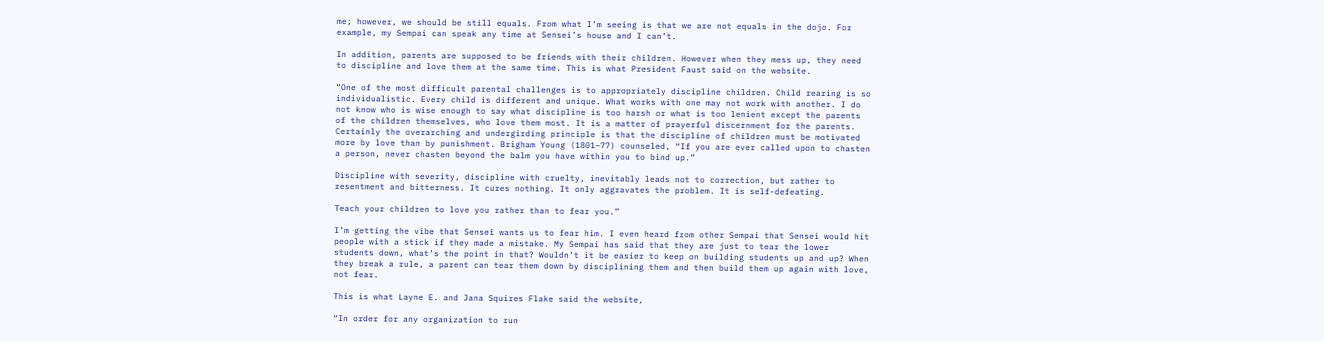me; however, we should be still equals. From what I’m seeing is that we are not equals in the dojo. For example, my Sempai can speak any time at Sensei’s house and I can’t.

In addition, parents are supposed to be friends with their children. However when they mess up, they need to discipline and love them at the same time. This is what President Faust said on the website.

“One of the most difficult parental challenges is to appropriately discipline children. Child rearing is so individualistic. Every child is different and unique. What works with one may not work with another. I do not know who is wise enough to say what discipline is too harsh or what is too lenient except the parents of the children themselves, who love them most. It is a matter of prayerful discernment for the parents. Certainly the overarching and undergirding principle is that the discipline of children must be motivated more by love than by punishment. Brigham Young (1801–77) counseled, “If you are ever called upon to chasten a person, never chasten beyond the balm you have within you to bind up.”

Discipline with severity, discipline with cruelty, inevitably leads not to correction, but rather to resentment and bitterness. It cures nothing. It only aggravates the problem. It is self-defeating.

Teach your children to love you rather than to fear you.”

I’m getting the vibe that Sensei wants us to fear him. I even heard from other Sempai that Sensei would hit people with a stick if they made a mistake. My Sempai has said that they are just to tear the lower students down, what’s the point in that? Wouldn’t it be easier to keep on building students up and up? When they break a rule, a parent can tear them down by disciplining them and then build them up again with love, not fear.

This is what Layne E. and Jana Squires Flake said the website,

“In order for any organization to run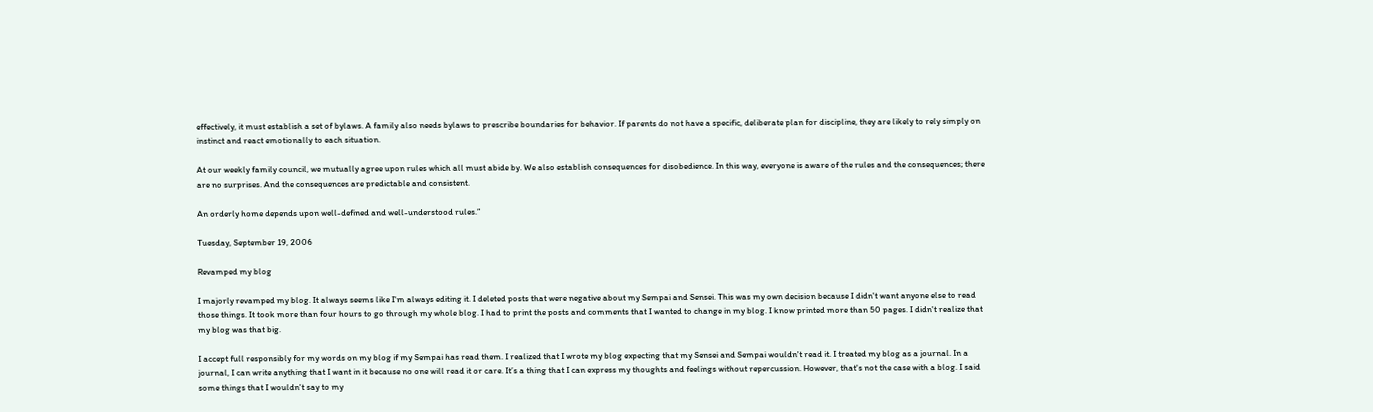effectively, it must establish a set of bylaws. A family also needs bylaws to prescribe boundaries for behavior. If parents do not have a specific, deliberate plan for discipline, they are likely to rely simply on instinct and react emotionally to each situation.

At our weekly family council, we mutually agree upon rules which all must abide by. We also establish consequences for disobedience. In this way, everyone is aware of the rules and the consequences; there are no surprises. And the consequences are predictable and consistent.

An orderly home depends upon well-defined and well-understood rules.”

Tuesday, September 19, 2006

Revamped my blog

I majorly revamped my blog. It always seems like I'm always editing it. I deleted posts that were negative about my Sempai and Sensei. This was my own decision because I didn't want anyone else to read those things. It took more than four hours to go through my whole blog. I had to print the posts and comments that I wanted to change in my blog. I know printed more than 50 pages. I didn't realize that my blog was that big.

I accept full responsibly for my words on my blog if my Sempai has read them. I realized that I wrote my blog expecting that my Sensei and Sempai wouldn't read it. I treated my blog as a journal. In a journal, I can write anything that I want in it because no one will read it or care. It’s a thing that I can express my thoughts and feelings without repercussion. However, that's not the case with a blog. I said some things that I wouldn't say to my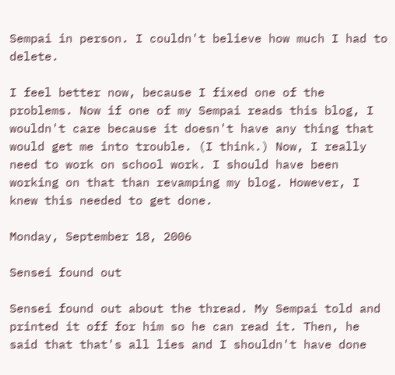Sempai in person. I couldn't believe how much I had to delete.

I feel better now, because I fixed one of the problems. Now if one of my Sempai reads this blog, I wouldn't care because it doesn't have any thing that would get me into trouble. (I think.) Now, I really need to work on school work. I should have been working on that than revamping my blog. However, I knew this needed to get done.

Monday, September 18, 2006

Sensei found out

Sensei found out about the thread. My Sempai told and printed it off for him so he can read it. Then, he said that that's all lies and I shouldn't have done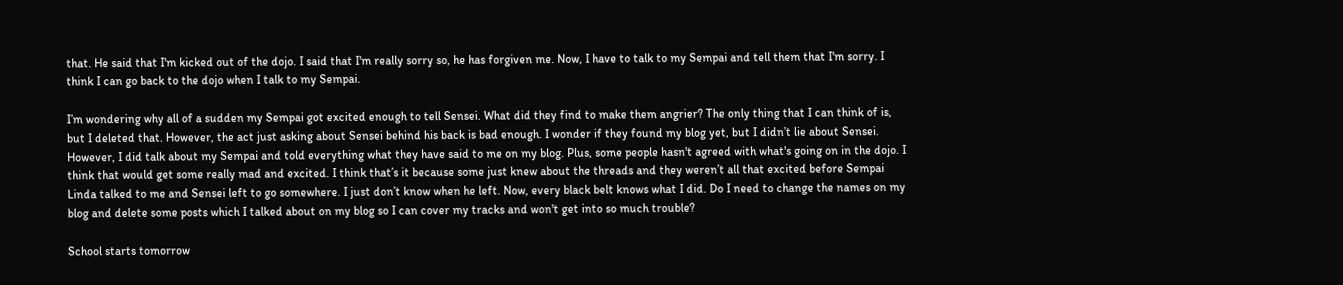that. He said that I'm kicked out of the dojo. I said that I'm really sorry so, he has forgiven me. Now, I have to talk to my Sempai and tell them that I'm sorry. I think I can go back to the dojo when I talk to my Sempai.

I’m wondering why all of a sudden my Sempai got excited enough to tell Sensei. What did they find to make them angrier? The only thing that I can think of is, but I deleted that. However, the act just asking about Sensei behind his back is bad enough. I wonder if they found my blog yet, but I didn’t lie about Sensei. However, I did talk about my Sempai and told everything what they have said to me on my blog. Plus, some people hasn't agreed with what's going on in the dojo. I think that would get some really mad and excited. I think that’s it because some just knew about the threads and they weren’t all that excited before Sempai Linda talked to me and Sensei left to go somewhere. I just don’t know when he left. Now, every black belt knows what I did. Do I need to change the names on my blog and delete some posts which I talked about on my blog so I can cover my tracks and won't get into so much trouble?

School starts tomorrow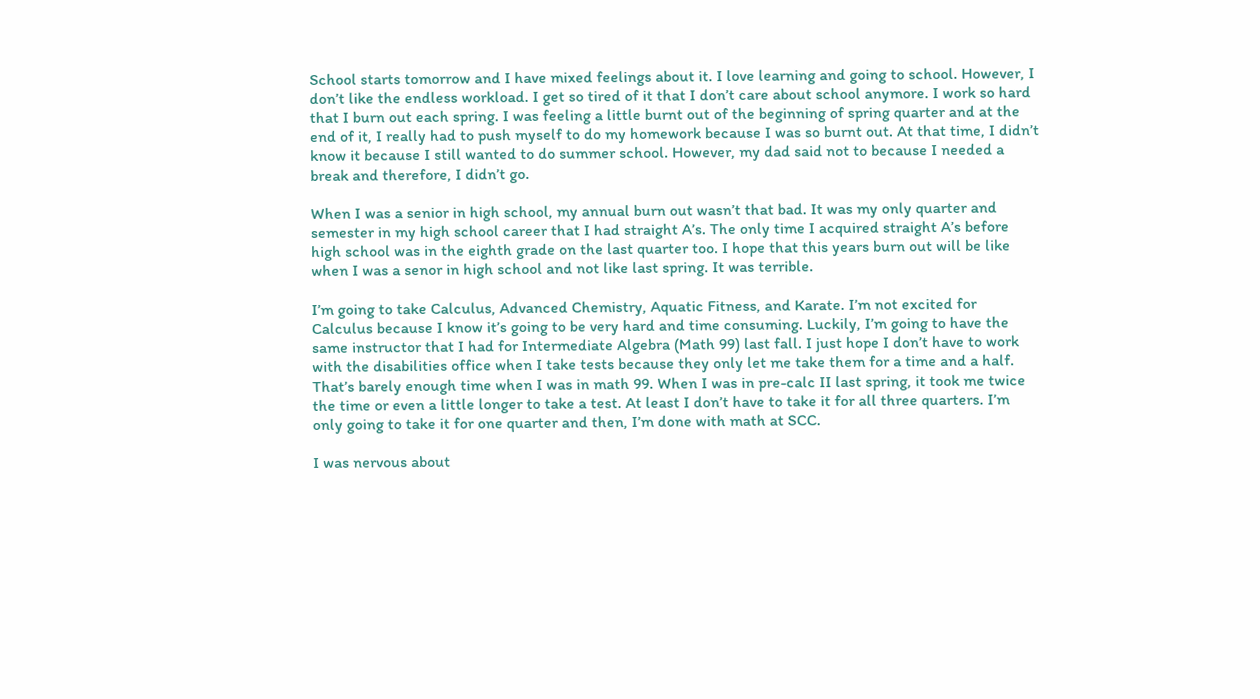School starts tomorrow and I have mixed feelings about it. I love learning and going to school. However, I don’t like the endless workload. I get so tired of it that I don’t care about school anymore. I work so hard that I burn out each spring. I was feeling a little burnt out of the beginning of spring quarter and at the end of it, I really had to push myself to do my homework because I was so burnt out. At that time, I didn’t know it because I still wanted to do summer school. However, my dad said not to because I needed a break and therefore, I didn’t go.

When I was a senior in high school, my annual burn out wasn’t that bad. It was my only quarter and semester in my high school career that I had straight A’s. The only time I acquired straight A’s before high school was in the eighth grade on the last quarter too. I hope that this years burn out will be like when I was a senor in high school and not like last spring. It was terrible.

I’m going to take Calculus, Advanced Chemistry, Aquatic Fitness, and Karate. I’m not excited for Calculus because I know it’s going to be very hard and time consuming. Luckily, I’m going to have the same instructor that I had for Intermediate Algebra (Math 99) last fall. I just hope I don’t have to work with the disabilities office when I take tests because they only let me take them for a time and a half. That’s barely enough time when I was in math 99. When I was in pre-calc II last spring, it took me twice the time or even a little longer to take a test. At least I don’t have to take it for all three quarters. I’m only going to take it for one quarter and then, I’m done with math at SCC.

I was nervous about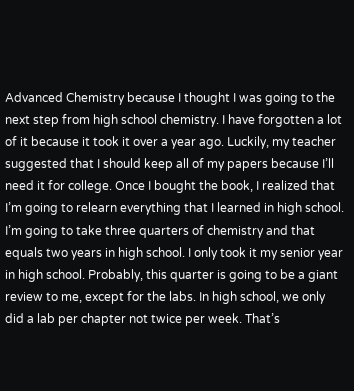Advanced Chemistry because I thought I was going to the next step from high school chemistry. I have forgotten a lot of it because it took it over a year ago. Luckily, my teacher suggested that I should keep all of my papers because I’ll need it for college. Once I bought the book, I realized that I’m going to relearn everything that I learned in high school. I’m going to take three quarters of chemistry and that equals two years in high school. I only took it my senior year in high school. Probably, this quarter is going to be a giant review to me, except for the labs. In high school, we only did a lab per chapter not twice per week. That’s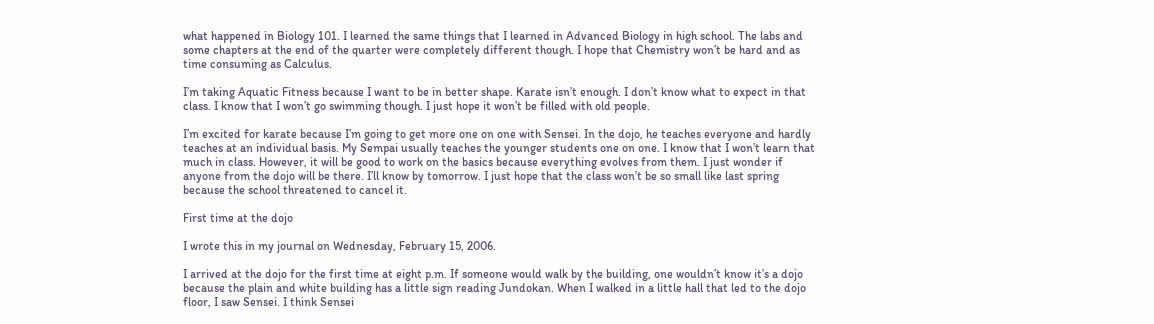what happened in Biology 101. I learned the same things that I learned in Advanced Biology in high school. The labs and some chapters at the end of the quarter were completely different though. I hope that Chemistry won’t be hard and as time consuming as Calculus.

I’m taking Aquatic Fitness because I want to be in better shape. Karate isn’t enough. I don’t know what to expect in that class. I know that I won’t go swimming though. I just hope it won’t be filled with old people.

I’m excited for karate because I’m going to get more one on one with Sensei. In the dojo, he teaches everyone and hardly teaches at an individual basis. My Sempai usually teaches the younger students one on one. I know that I won’t learn that much in class. However, it will be good to work on the basics because everything evolves from them. I just wonder if anyone from the dojo will be there. I’ll know by tomorrow. I just hope that the class won’t be so small like last spring because the school threatened to cancel it.

First time at the dojo

I wrote this in my journal on Wednesday, February 15, 2006.

I arrived at the dojo for the first time at eight p.m. If someone would walk by the building, one wouldn’t know it’s a dojo because the plain and white building has a little sign reading Jundokan. When I walked in a little hall that led to the dojo floor, I saw Sensei. I think Sensei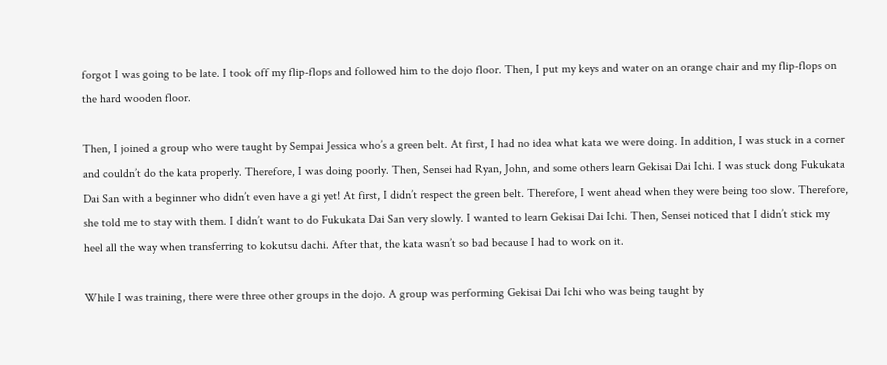forgot I was going to be late. I took off my flip-flops and followed him to the dojo floor. Then, I put my keys and water on an orange chair and my flip-flops on the hard wooden floor.

Then, I joined a group who were taught by Sempai Jessica who’s a green belt. At first, I had no idea what kata we were doing. In addition, I was stuck in a corner and couldn’t do the kata properly. Therefore, I was doing poorly. Then, Sensei had Ryan, John, and some others learn Gekisai Dai Ichi. I was stuck dong Fukukata Dai San with a beginner who didn’t even have a gi yet! At first, I didn’t respect the green belt. Therefore, I went ahead when they were being too slow. Therefore, she told me to stay with them. I didn’t want to do Fukukata Dai San very slowly. I wanted to learn Gekisai Dai Ichi. Then, Sensei noticed that I didn’t stick my heel all the way when transferring to kokutsu dachi. After that, the kata wasn’t so bad because I had to work on it.

While I was training, there were three other groups in the dojo. A group was performing Gekisai Dai Ichi who was being taught by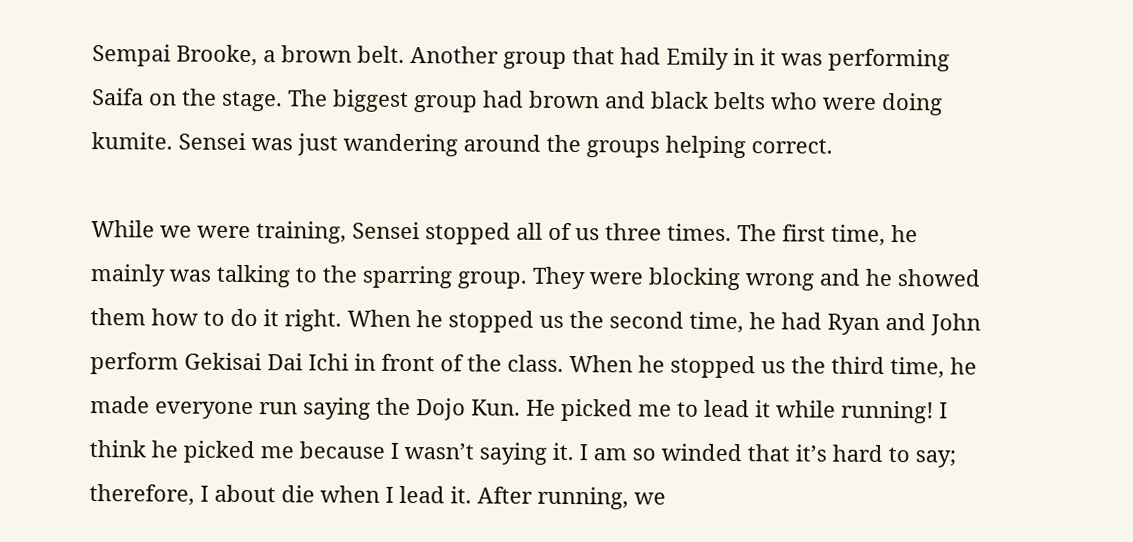Sempai Brooke, a brown belt. Another group that had Emily in it was performing Saifa on the stage. The biggest group had brown and black belts who were doing kumite. Sensei was just wandering around the groups helping correct.

While we were training, Sensei stopped all of us three times. The first time, he mainly was talking to the sparring group. They were blocking wrong and he showed them how to do it right. When he stopped us the second time, he had Ryan and John perform Gekisai Dai Ichi in front of the class. When he stopped us the third time, he made everyone run saying the Dojo Kun. He picked me to lead it while running! I think he picked me because I wasn’t saying it. I am so winded that it’s hard to say; therefore, I about die when I lead it. After running, we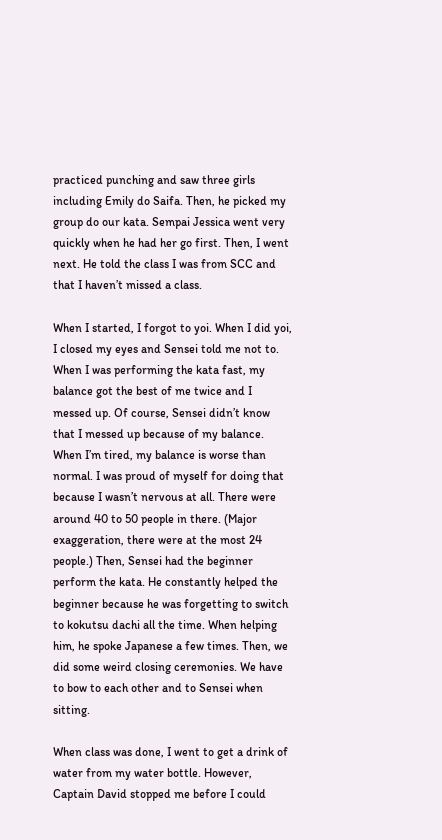practiced punching and saw three girls including Emily do Saifa. Then, he picked my group do our kata. Sempai Jessica went very quickly when he had her go first. Then, I went next. He told the class I was from SCC and that I haven’t missed a class.

When I started, I forgot to yoi. When I did yoi, I closed my eyes and Sensei told me not to. When I was performing the kata fast, my balance got the best of me twice and I messed up. Of course, Sensei didn’t know that I messed up because of my balance. When I’m tired, my balance is worse than normal. I was proud of myself for doing that because I wasn’t nervous at all. There were around 40 to 50 people in there. (Major exaggeration, there were at the most 24 people.) Then, Sensei had the beginner perform the kata. He constantly helped the beginner because he was forgetting to switch to kokutsu dachi all the time. When helping him, he spoke Japanese a few times. Then, we did some weird closing ceremonies. We have to bow to each other and to Sensei when sitting.

When class was done, I went to get a drink of water from my water bottle. However, Captain David stopped me before I could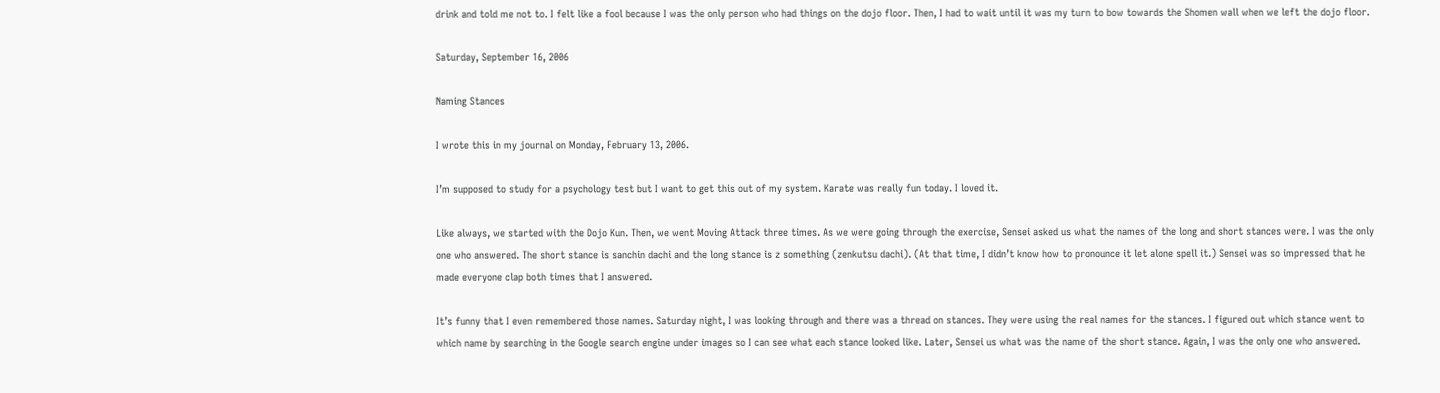drink and told me not to. I felt like a fool because I was the only person who had things on the dojo floor. Then, I had to wait until it was my turn to bow towards the Shomen wall when we left the dojo floor.

Saturday, September 16, 2006

Naming Stances

I wrote this in my journal on Monday, February 13, 2006.

I’m supposed to study for a psychology test but I want to get this out of my system. Karate was really fun today. I loved it.

Like always, we started with the Dojo Kun. Then, we went Moving Attack three times. As we were going through the exercise, Sensei asked us what the names of the long and short stances were. I was the only one who answered. The short stance is sanchin dachi and the long stance is z something (zenkutsu dachi). (At that time, I didn’t know how to pronounce it let alone spell it.) Sensei was so impressed that he made everyone clap both times that I answered.

It’s funny that I even remembered those names. Saturday night, I was looking through and there was a thread on stances. They were using the real names for the stances. I figured out which stance went to which name by searching in the Google search engine under images so I can see what each stance looked like. Later, Sensei us what was the name of the short stance. Again, I was the only one who answered.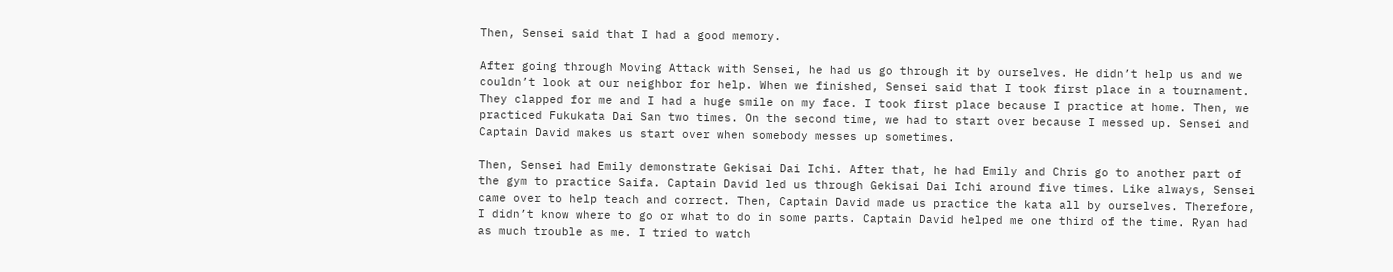Then, Sensei said that I had a good memory.

After going through Moving Attack with Sensei, he had us go through it by ourselves. He didn’t help us and we couldn’t look at our neighbor for help. When we finished, Sensei said that I took first place in a tournament. They clapped for me and I had a huge smile on my face. I took first place because I practice at home. Then, we practiced Fukukata Dai San two times. On the second time, we had to start over because I messed up. Sensei and Captain David makes us start over when somebody messes up sometimes.

Then, Sensei had Emily demonstrate Gekisai Dai Ichi. After that, he had Emily and Chris go to another part of the gym to practice Saifa. Captain David led us through Gekisai Dai Ichi around five times. Like always, Sensei came over to help teach and correct. Then, Captain David made us practice the kata all by ourselves. Therefore, I didn’t know where to go or what to do in some parts. Captain David helped me one third of the time. Ryan had as much trouble as me. I tried to watch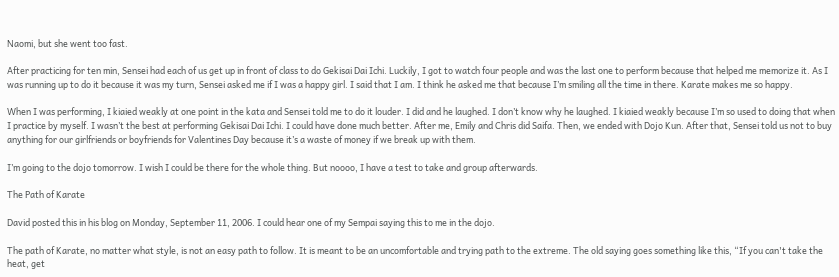Naomi, but she went too fast.

After practicing for ten min, Sensei had each of us get up in front of class to do Gekisai Dai Ichi. Luckily, I got to watch four people and was the last one to perform because that helped me memorize it. As I was running up to do it because it was my turn, Sensei asked me if I was a happy girl. I said that I am. I think he asked me that because I’m smiling all the time in there. Karate makes me so happy.

When I was performing, I kiaied weakly at one point in the kata and Sensei told me to do it louder. I did and he laughed. I don’t know why he laughed. I kiaied weakly because I’m so used to doing that when I practice by myself. I wasn’t the best at performing Gekisai Dai Ichi. I could have done much better. After me, Emily and Chris did Saifa. Then, we ended with Dojo Kun. After that, Sensei told us not to buy anything for our girlfriends or boyfriends for Valentines Day because it’s a waste of money if we break up with them.

I’m going to the dojo tomorrow. I wish I could be there for the whole thing. But noooo, I have a test to take and group afterwards.

The Path of Karate

David posted this in his blog on Monday, September 11, 2006. I could hear one of my Sempai saying this to me in the dojo.

The path of Karate, no matter what style, is not an easy path to follow. It is meant to be an uncomfortable and trying path to the extreme. The old saying goes something like this, “If you can't take the heat, get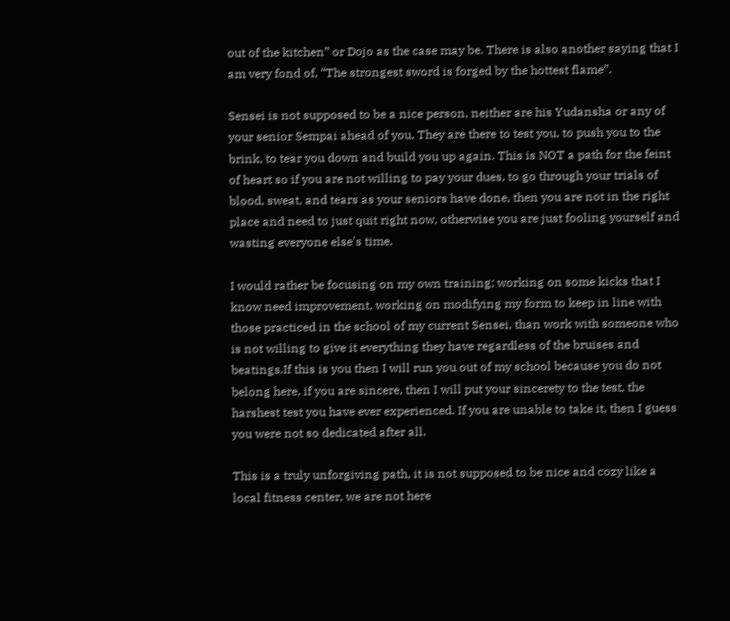out of the kitchen” or Dojo as the case may be. There is also another saying that I am very fond of, “The strongest sword is forged by the hottest flame”.

Sensei is not supposed to be a nice person, neither are his Yudansha or any of your senior Sempai ahead of you. They are there to test you, to push you to the brink, to tear you down and build you up again. This is NOT a path for the feint of heart so if you are not willing to pay your dues, to go through your trials of blood, sweat, and tears as your seniors have done, then you are not in the right place and need to just quit right now, otherwise you are just fooling yourself and wasting everyone else's time.

I would rather be focusing on my own training; working on some kicks that I know need improvement, working on modifying my form to keep in line with those practiced in the school of my current Sensei, than work with someone who is not willing to give it everything they have regardless of the bruises and beatings.If this is you then I will run you out of my school because you do not belong here, if you are sincere, then I will put your sincerety to the test, the harshest test you have ever experienced. If you are unable to take it, then I guess you were not so dedicated after all.

This is a truly unforgiving path, it is not supposed to be nice and cozy like a local fitness center, we are not here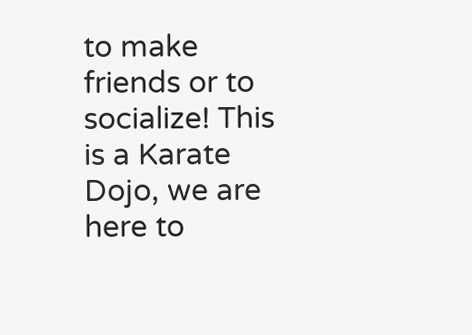to make friends or to socialize! This is a Karate Dojo, we are here to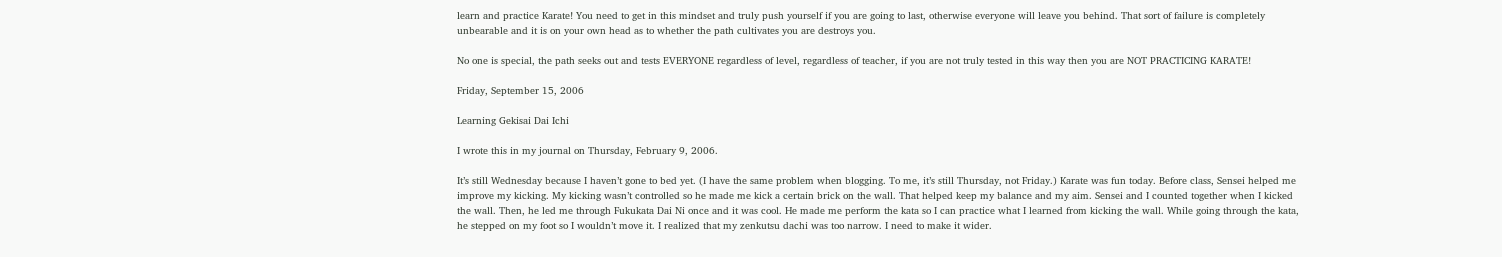learn and practice Karate! You need to get in this mindset and truly push yourself if you are going to last, otherwise everyone will leave you behind. That sort of failure is completely unbearable and it is on your own head as to whether the path cultivates you are destroys you.

No one is special, the path seeks out and tests EVERYONE regardless of level, regardless of teacher, if you are not truly tested in this way then you are NOT PRACTICING KARATE!

Friday, September 15, 2006

Learning Gekisai Dai Ichi

I wrote this in my journal on Thursday, February 9, 2006.

It’s still Wednesday because I haven’t gone to bed yet. (I have the same problem when blogging. To me, it’s still Thursday, not Friday.) Karate was fun today. Before class, Sensei helped me improve my kicking. My kicking wasn’t controlled so he made me kick a certain brick on the wall. That helped keep my balance and my aim. Sensei and I counted together when I kicked the wall. Then, he led me through Fukukata Dai Ni once and it was cool. He made me perform the kata so I can practice what I learned from kicking the wall. While going through the kata, he stepped on my foot so I wouldn’t move it. I realized that my zenkutsu dachi was too narrow. I need to make it wider.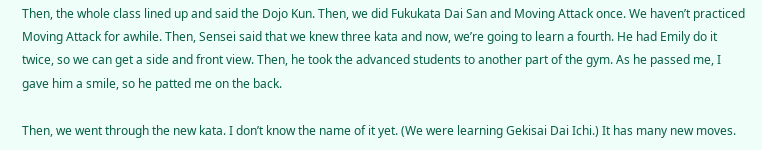Then, the whole class lined up and said the Dojo Kun. Then, we did Fukukata Dai San and Moving Attack once. We haven’t practiced Moving Attack for awhile. Then, Sensei said that we knew three kata and now, we’re going to learn a fourth. He had Emily do it twice, so we can get a side and front view. Then, he took the advanced students to another part of the gym. As he passed me, I gave him a smile, so he patted me on the back.

Then, we went through the new kata. I don’t know the name of it yet. (We were learning Gekisai Dai Ichi.) It has many new moves.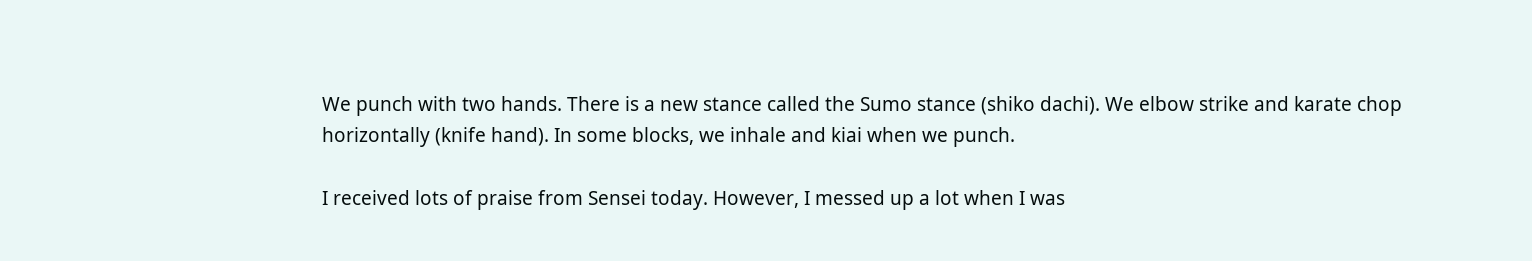We punch with two hands. There is a new stance called the Sumo stance (shiko dachi). We elbow strike and karate chop horizontally (knife hand). In some blocks, we inhale and kiai when we punch.

I received lots of praise from Sensei today. However, I messed up a lot when I was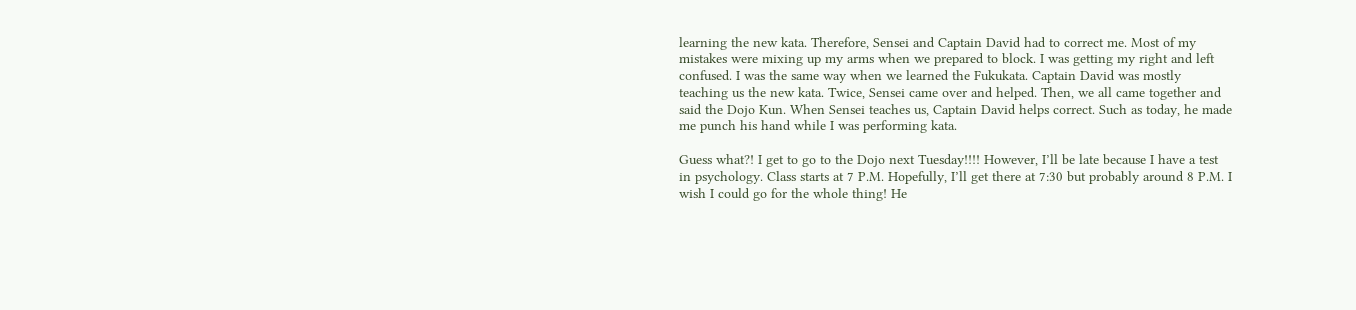learning the new kata. Therefore, Sensei and Captain David had to correct me. Most of my mistakes were mixing up my arms when we prepared to block. I was getting my right and left confused. I was the same way when we learned the Fukukata. Captain David was mostly teaching us the new kata. Twice, Sensei came over and helped. Then, we all came together and said the Dojo Kun. When Sensei teaches us, Captain David helps correct. Such as today, he made me punch his hand while I was performing kata.

Guess what?! I get to go to the Dojo next Tuesday!!!! However, I’ll be late because I have a test in psychology. Class starts at 7 P.M. Hopefully, I’ll get there at 7:30 but probably around 8 P.M. I wish I could go for the whole thing! He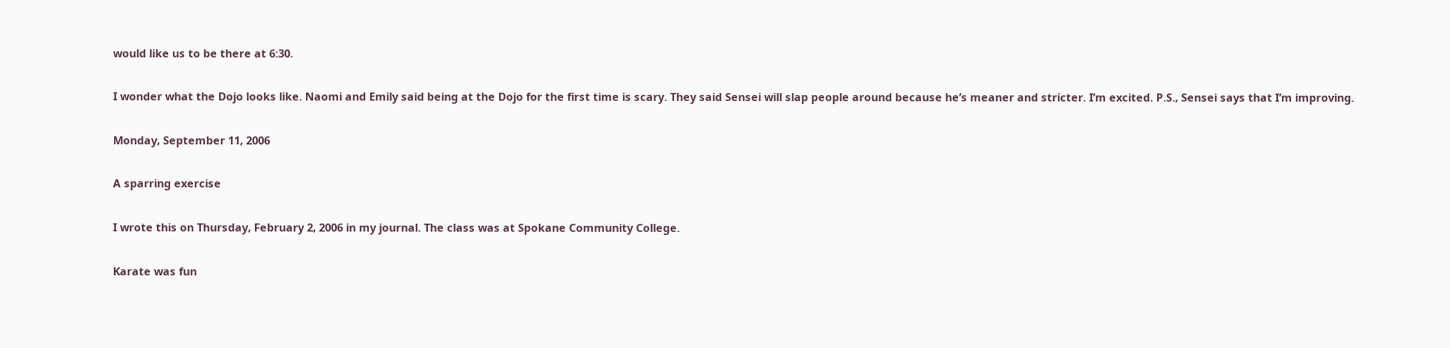would like us to be there at 6:30.

I wonder what the Dojo looks like. Naomi and Emily said being at the Dojo for the first time is scary. They said Sensei will slap people around because he’s meaner and stricter. I’m excited. P.S., Sensei says that I’m improving.

Monday, September 11, 2006

A sparring exercise

I wrote this on Thursday, February 2, 2006 in my journal. The class was at Spokane Community College.

Karate was fun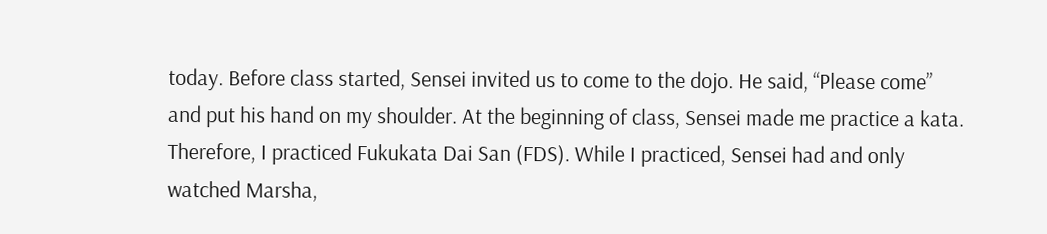today. Before class started, Sensei invited us to come to the dojo. He said, “Please come” and put his hand on my shoulder. At the beginning of class, Sensei made me practice a kata. Therefore, I practiced Fukukata Dai San (FDS). While I practiced, Sensei had and only watched Marsha,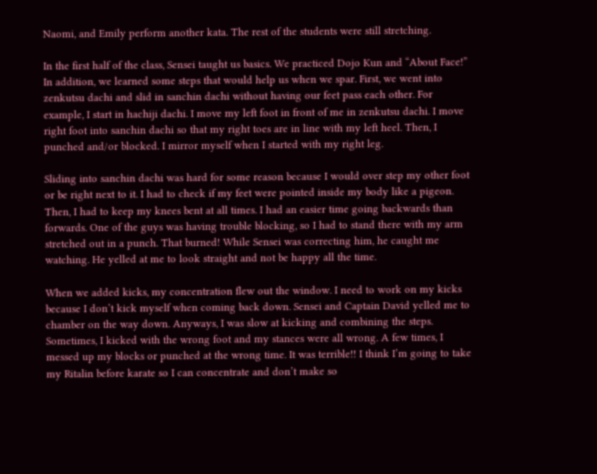Naomi, and Emily perform another kata. The rest of the students were still stretching.

In the first half of the class, Sensei taught us basics. We practiced Dojo Kun and “About Face!” In addition, we learned some steps that would help us when we spar. First, we went into zenkutsu dachi and slid in sanchin dachi without having our feet pass each other. For example, I start in hachiji dachi. I move my left foot in front of me in zenkutsu dachi. I move right foot into sanchin dachi so that my right toes are in line with my left heel. Then, I punched and/or blocked. I mirror myself when I started with my right leg.

Sliding into sanchin dachi was hard for some reason because I would over step my other foot or be right next to it. I had to check if my feet were pointed inside my body like a pigeon. Then, I had to keep my knees bent at all times. I had an easier time going backwards than forwards. One of the guys was having trouble blocking, so I had to stand there with my arm stretched out in a punch. That burned! While Sensei was correcting him, he caught me watching. He yelled at me to look straight and not be happy all the time.

When we added kicks, my concentration flew out the window. I need to work on my kicks because I don’t kick myself when coming back down. Sensei and Captain David yelled me to chamber on the way down. Anyways, I was slow at kicking and combining the steps. Sometimes, I kicked with the wrong foot and my stances were all wrong. A few times, I messed up my blocks or punched at the wrong time. It was terrible!! I think I’m going to take my Ritalin before karate so I can concentrate and don’t make so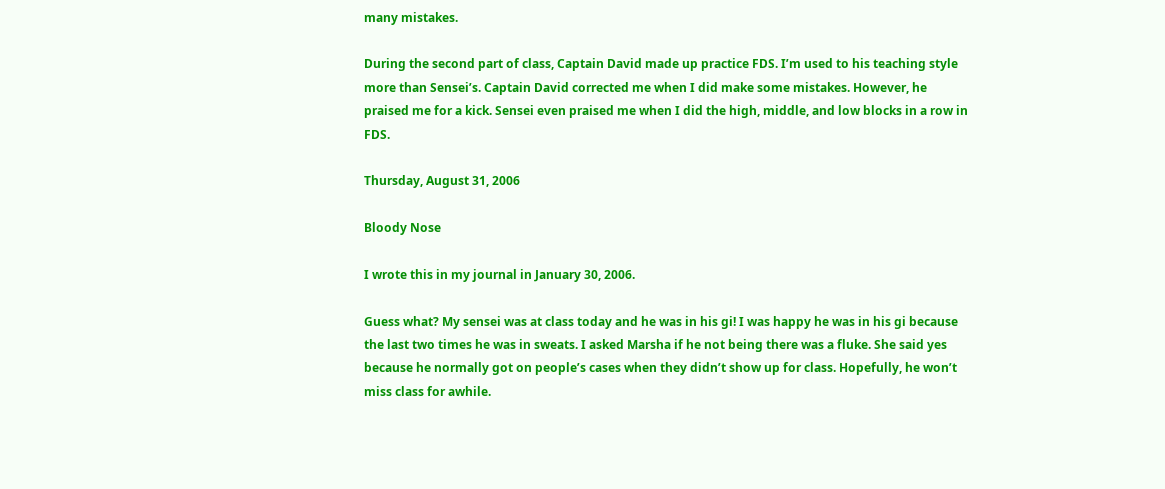many mistakes.

During the second part of class, Captain David made up practice FDS. I’m used to his teaching style more than Sensei’s. Captain David corrected me when I did make some mistakes. However, he praised me for a kick. Sensei even praised me when I did the high, middle, and low blocks in a row in FDS.

Thursday, August 31, 2006

Bloody Nose

I wrote this in my journal in January 30, 2006.

Guess what? My sensei was at class today and he was in his gi! I was happy he was in his gi because the last two times he was in sweats. I asked Marsha if he not being there was a fluke. She said yes because he normally got on people’s cases when they didn’t show up for class. Hopefully, he won’t miss class for awhile.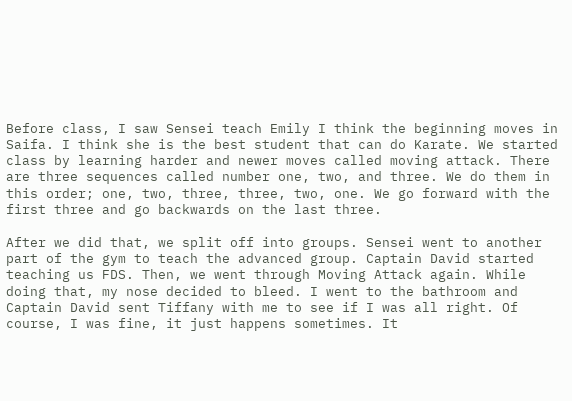Before class, I saw Sensei teach Emily I think the beginning moves in Saifa. I think she is the best student that can do Karate. We started class by learning harder and newer moves called moving attack. There are three sequences called number one, two, and three. We do them in this order; one, two, three, three, two, one. We go forward with the first three and go backwards on the last three.

After we did that, we split off into groups. Sensei went to another part of the gym to teach the advanced group. Captain David started teaching us FDS. Then, we went through Moving Attack again. While doing that, my nose decided to bleed. I went to the bathroom and Captain David sent Tiffany with me to see if I was all right. Of course, I was fine, it just happens sometimes. It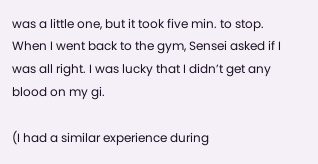was a little one, but it took five min. to stop. When I went back to the gym, Sensei asked if I was all right. I was lucky that I didn’t get any blood on my gi.

(I had a similar experience during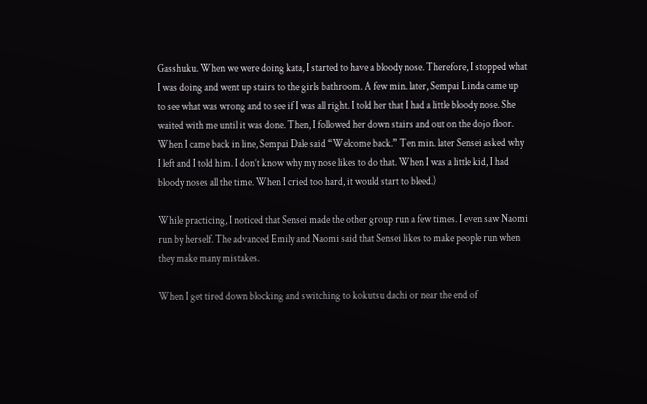Gasshuku. When we were doing kata, I started to have a bloody nose. Therefore, I stopped what I was doing and went up stairs to the girls bathroom. A few min. later, Sempai Linda came up to see what was wrong and to see if I was all right. I told her that I had a little bloody nose. She waited with me until it was done. Then, I followed her down stairs and out on the dojo floor. When I came back in line, Sempai Dale said “Welcome back.” Ten min. later Sensei asked why I left and I told him. I don’t know why my nose likes to do that. When I was a little kid, I had bloody noses all the time. When I cried too hard, it would start to bleed.)

While practicing, I noticed that Sensei made the other group run a few times. I even saw Naomi run by herself. The advanced Emily and Naomi said that Sensei likes to make people run when they make many mistakes.

When I get tired down blocking and switching to kokutsu dachi or near the end of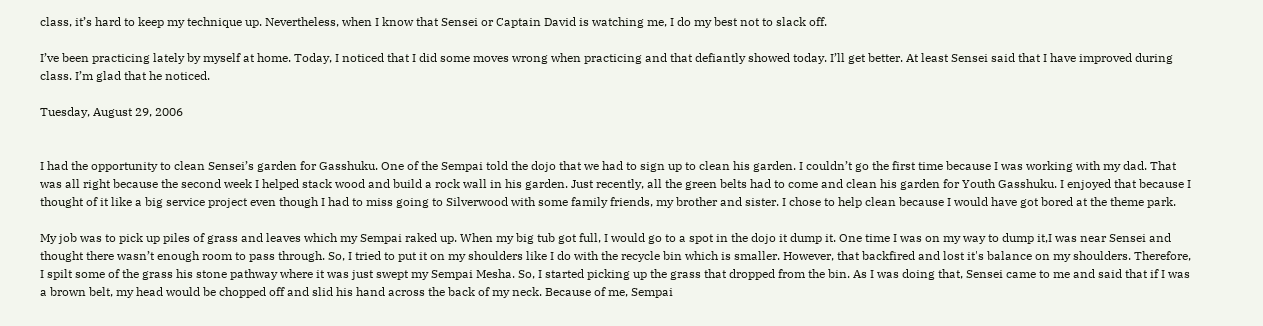class, it’s hard to keep my technique up. Nevertheless, when I know that Sensei or Captain David is watching me, I do my best not to slack off.

I’ve been practicing lately by myself at home. Today, I noticed that I did some moves wrong when practicing and that defiantly showed today. I’ll get better. At least Sensei said that I have improved during class. I’m glad that he noticed.

Tuesday, August 29, 2006


I had the opportunity to clean Sensei’s garden for Gasshuku. One of the Sempai told the dojo that we had to sign up to clean his garden. I couldn’t go the first time because I was working with my dad. That was all right because the second week I helped stack wood and build a rock wall in his garden. Just recently, all the green belts had to come and clean his garden for Youth Gasshuku. I enjoyed that because I thought of it like a big service project even though I had to miss going to Silverwood with some family friends, my brother and sister. I chose to help clean because I would have got bored at the theme park.

My job was to pick up piles of grass and leaves which my Sempai raked up. When my big tub got full, I would go to a spot in the dojo it dump it. One time I was on my way to dump it,I was near Sensei and thought there wasn’t enough room to pass through. So, I tried to put it on my shoulders like I do with the recycle bin which is smaller. However, that backfired and lost it's balance on my shoulders. Therefore, I spilt some of the grass his stone pathway where it was just swept my Sempai Mesha. So, I started picking up the grass that dropped from the bin. As I was doing that, Sensei came to me and said that if I was a brown belt, my head would be chopped off and slid his hand across the back of my neck. Because of me, Sempai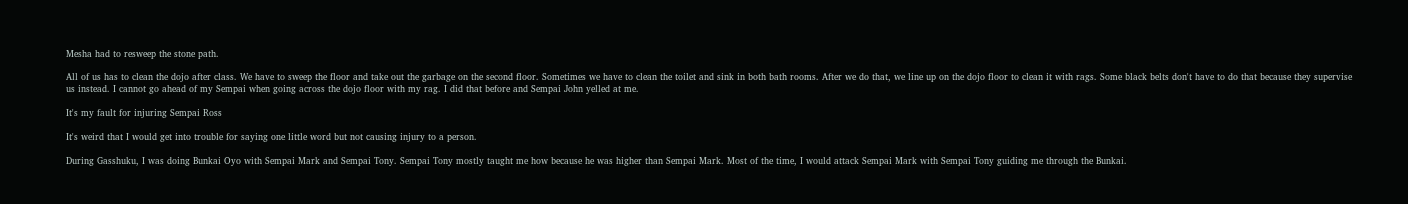Mesha had to resweep the stone path.

All of us has to clean the dojo after class. We have to sweep the floor and take out the garbage on the second floor. Sometimes we have to clean the toilet and sink in both bath rooms. After we do that, we line up on the dojo floor to clean it with rags. Some black belts don't have to do that because they supervise us instead. I cannot go ahead of my Sempai when going across the dojo floor with my rag. I did that before and Sempai John yelled at me.

It's my fault for injuring Sempai Ross

It's weird that I would get into trouble for saying one little word but not causing injury to a person.

During Gasshuku, I was doing Bunkai Oyo with Sempai Mark and Sempai Tony. Sempai Tony mostly taught me how because he was higher than Sempai Mark. Most of the time, I would attack Sempai Mark with Sempai Tony guiding me through the Bunkai.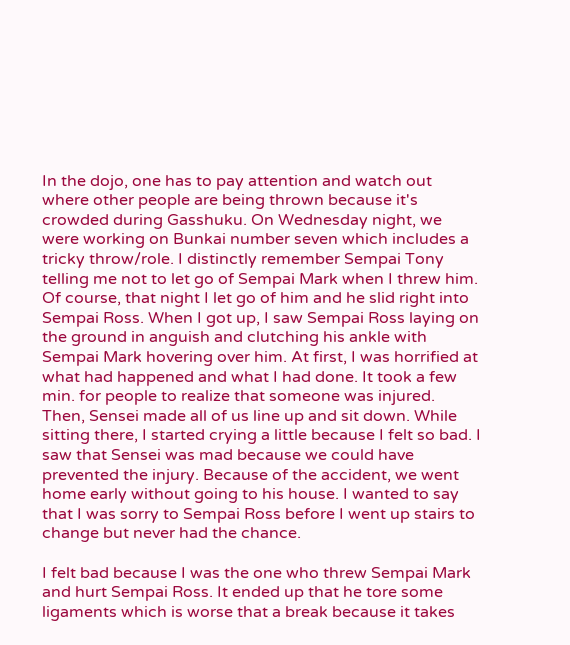In the dojo, one has to pay attention and watch out where other people are being thrown because it's crowded during Gasshuku. On Wednesday night, we were working on Bunkai number seven which includes a tricky throw/role. I distinctly remember Sempai Tony telling me not to let go of Sempai Mark when I threw him. Of course, that night I let go of him and he slid right into Sempai Ross. When I got up, I saw Sempai Ross laying on the ground in anguish and clutching his ankle with Sempai Mark hovering over him. At first, I was horrified at what had happened and what I had done. It took a few min. for people to realize that someone was injured. Then, Sensei made all of us line up and sit down. While sitting there, I started crying a little because I felt so bad. I saw that Sensei was mad because we could have prevented the injury. Because of the accident, we went home early without going to his house. I wanted to say that I was sorry to Sempai Ross before I went up stairs to change but never had the chance.

I felt bad because I was the one who threw Sempai Mark and hurt Sempai Ross. It ended up that he tore some ligaments which is worse that a break because it takes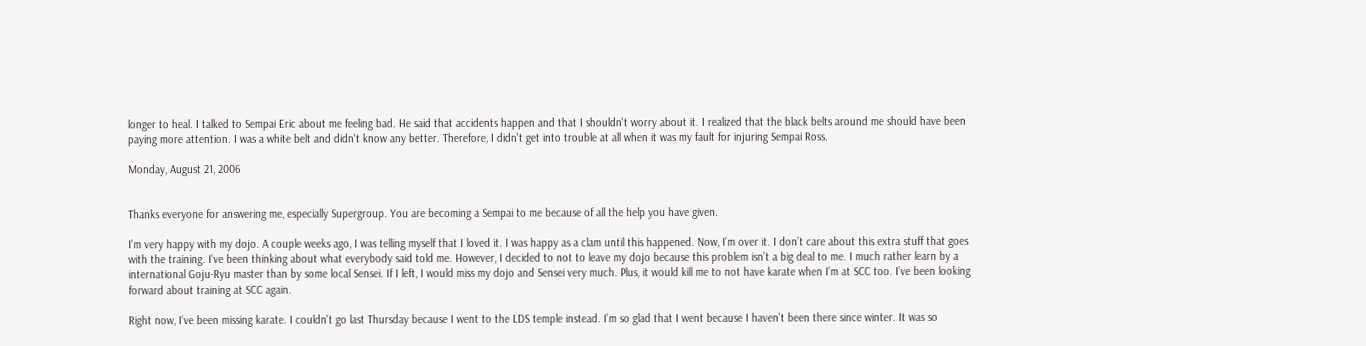longer to heal. I talked to Sempai Eric about me feeling bad. He said that accidents happen and that I shouldn't worry about it. I realized that the black belts around me should have been paying more attention. I was a white belt and didn't know any better. Therefore, I didn't get into trouble at all when it was my fault for injuring Sempai Ross.

Monday, August 21, 2006


Thanks everyone for answering me, especially Supergroup. You are becoming a Sempai to me because of all the help you have given.

I’m very happy with my dojo. A couple weeks ago, I was telling myself that I loved it. I was happy as a clam until this happened. Now, I’m over it. I don’t care about this extra stuff that goes with the training. I’ve been thinking about what everybody said told me. However, I decided to not to leave my dojo because this problem isn’t a big deal to me. I much rather learn by a international Goju-Ryu master than by some local Sensei. If I left, I would miss my dojo and Sensei very much. Plus, it would kill me to not have karate when I’m at SCC too. I’ve been looking forward about training at SCC again.

Right now, I’ve been missing karate. I couldn’t go last Thursday because I went to the LDS temple instead. I’m so glad that I went because I haven’t been there since winter. It was so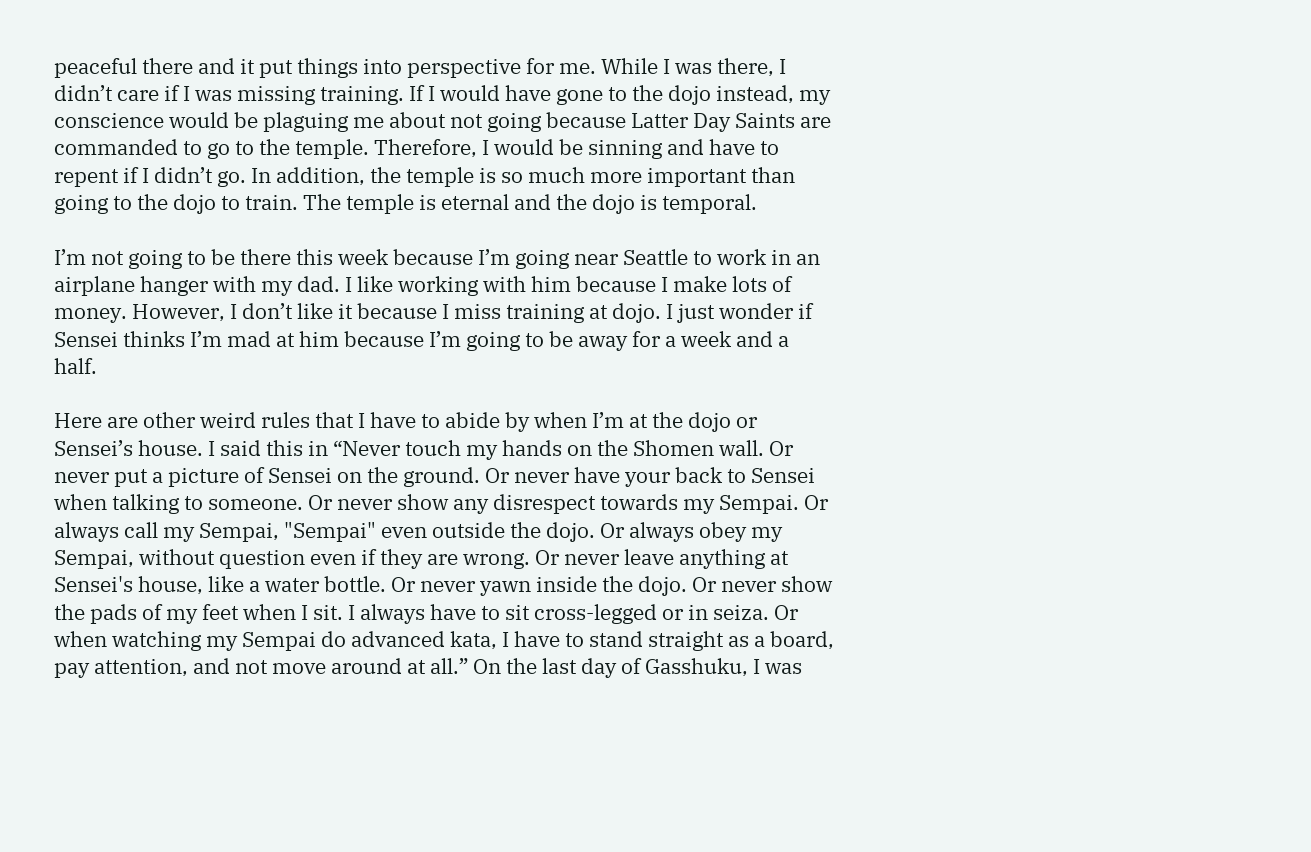peaceful there and it put things into perspective for me. While I was there, I didn’t care if I was missing training. If I would have gone to the dojo instead, my conscience would be plaguing me about not going because Latter Day Saints are commanded to go to the temple. Therefore, I would be sinning and have to repent if I didn’t go. In addition, the temple is so much more important than going to the dojo to train. The temple is eternal and the dojo is temporal.

I’m not going to be there this week because I’m going near Seattle to work in an airplane hanger with my dad. I like working with him because I make lots of money. However, I don’t like it because I miss training at dojo. I just wonder if Sensei thinks I’m mad at him because I’m going to be away for a week and a half.

Here are other weird rules that I have to abide by when I’m at the dojo or Sensei’s house. I said this in “Never touch my hands on the Shomen wall. Or never put a picture of Sensei on the ground. Or never have your back to Sensei when talking to someone. Or never show any disrespect towards my Sempai. Or always call my Sempai, "Sempai" even outside the dojo. Or always obey my Sempai, without question even if they are wrong. Or never leave anything at Sensei's house, like a water bottle. Or never yawn inside the dojo. Or never show the pads of my feet when I sit. I always have to sit cross-legged or in seiza. Or when watching my Sempai do advanced kata, I have to stand straight as a board, pay attention, and not move around at all.” On the last day of Gasshuku, I was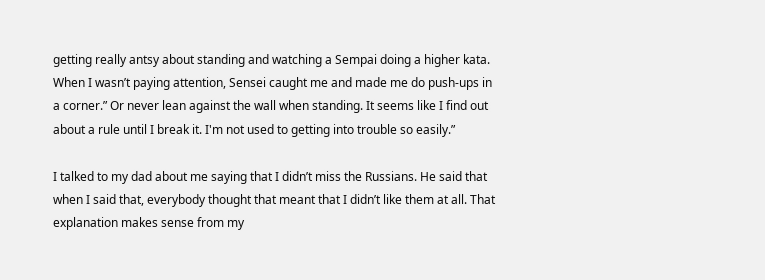getting really antsy about standing and watching a Sempai doing a higher kata. When I wasn’t paying attention, Sensei caught me and made me do push-ups in a corner.” Or never lean against the wall when standing. It seems like I find out about a rule until I break it. I'm not used to getting into trouble so easily.”

I talked to my dad about me saying that I didn’t miss the Russians. He said that when I said that, everybody thought that meant that I didn’t like them at all. That explanation makes sense from my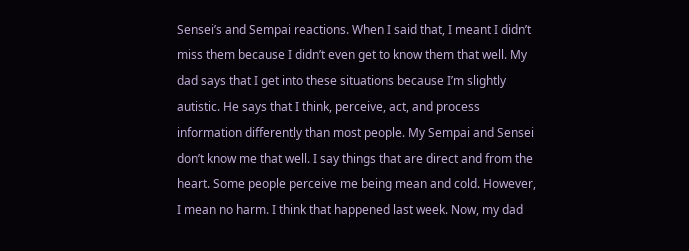Sensei’s and Sempai reactions. When I said that, I meant I didn’t miss them because I didn’t even get to know them that well. My dad says that I get into these situations because I’m slightly autistic. He says that I think, perceive, act, and process information differently than most people. My Sempai and Sensei don’t know me that well. I say things that are direct and from the heart. Some people perceive me being mean and cold. However, I mean no harm. I think that happened last week. Now, my dad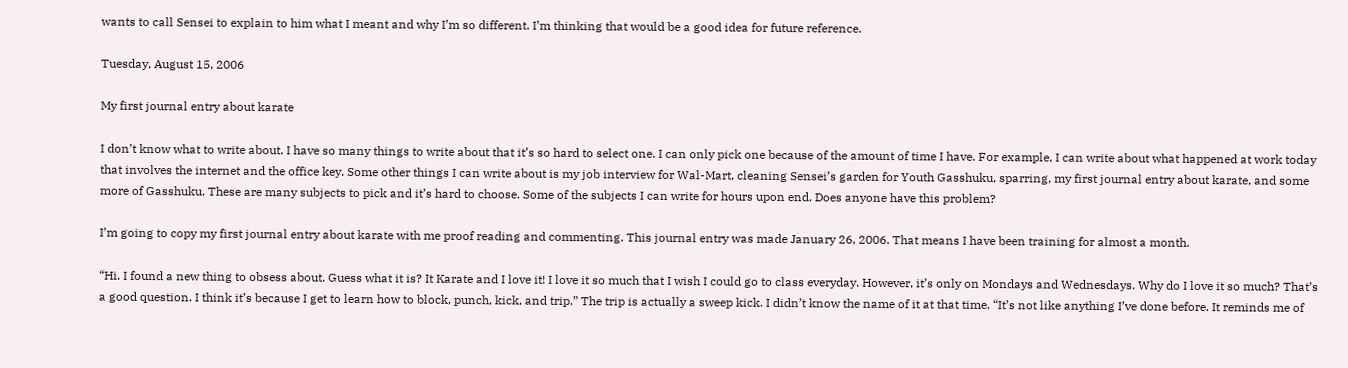wants to call Sensei to explain to him what I meant and why I’m so different. I’m thinking that would be a good idea for future reference.

Tuesday, August 15, 2006

My first journal entry about karate

I don’t know what to write about. I have so many things to write about that it’s so hard to select one. I can only pick one because of the amount of time I have. For example, I can write about what happened at work today that involves the internet and the office key. Some other things I can write about is my job interview for Wal-Mart, cleaning Sensei’s garden for Youth Gasshuku, sparring, my first journal entry about karate, and some more of Gasshuku. These are many subjects to pick and it’s hard to choose. Some of the subjects I can write for hours upon end. Does anyone have this problem?

I’m going to copy my first journal entry about karate with me proof reading and commenting. This journal entry was made January 26, 2006. That means I have been training for almost a month.

“Hi. I found a new thing to obsess about. Guess what it is? It Karate and I love it! I love it so much that I wish I could go to class everyday. However, it’s only on Mondays and Wednesdays. Why do I love it so much? That’s a good question. I think it’s because I get to learn how to block, punch, kick, and trip.” The trip is actually a sweep kick. I didn’t know the name of it at that time. “It’s not like anything I’ve done before. It reminds me of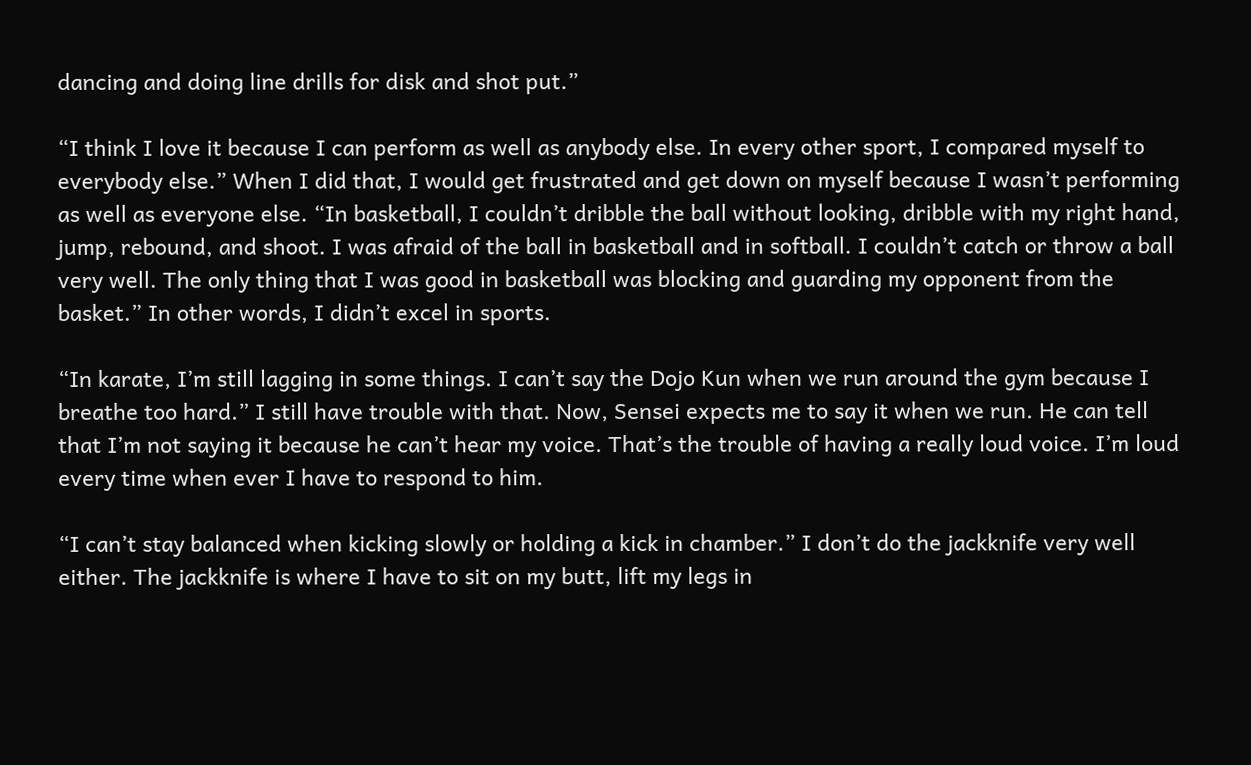dancing and doing line drills for disk and shot put.”

“I think I love it because I can perform as well as anybody else. In every other sport, I compared myself to everybody else.” When I did that, I would get frustrated and get down on myself because I wasn’t performing as well as everyone else. “In basketball, I couldn’t dribble the ball without looking, dribble with my right hand, jump, rebound, and shoot. I was afraid of the ball in basketball and in softball. I couldn’t catch or throw a ball very well. The only thing that I was good in basketball was blocking and guarding my opponent from the basket.” In other words, I didn’t excel in sports.

“In karate, I’m still lagging in some things. I can’t say the Dojo Kun when we run around the gym because I breathe too hard.” I still have trouble with that. Now, Sensei expects me to say it when we run. He can tell that I’m not saying it because he can’t hear my voice. That’s the trouble of having a really loud voice. I’m loud every time when ever I have to respond to him.

“I can’t stay balanced when kicking slowly or holding a kick in chamber.” I don’t do the jackknife very well either. The jackknife is where I have to sit on my butt, lift my legs in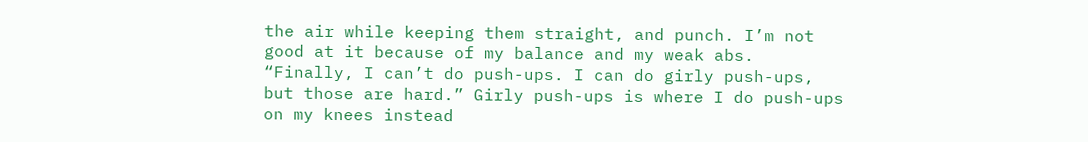the air while keeping them straight, and punch. I’m not good at it because of my balance and my weak abs. “Finally, I can’t do push-ups. I can do girly push-ups, but those are hard.” Girly push-ups is where I do push-ups on my knees instead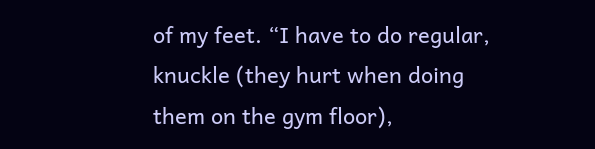of my feet. “I have to do regular, knuckle (they hurt when doing them on the gym floor),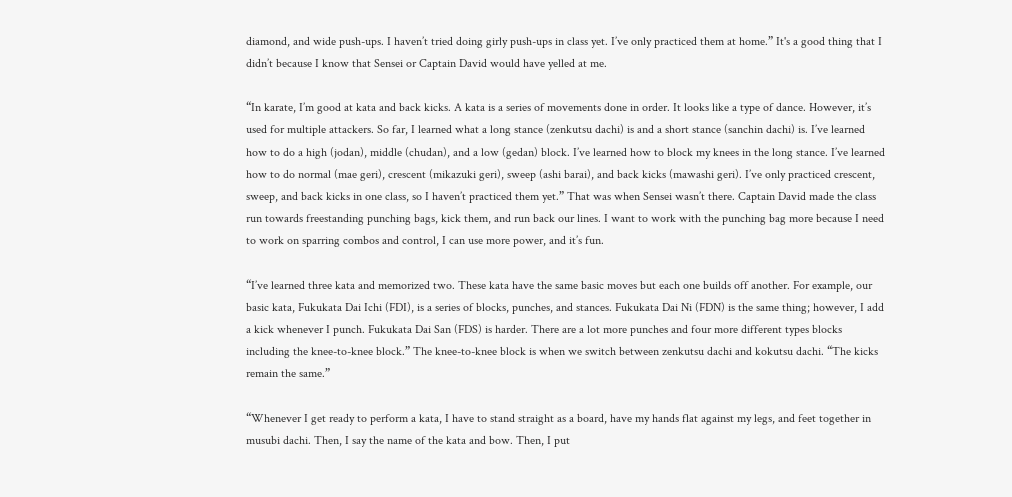diamond, and wide push-ups. I haven’t tried doing girly push-ups in class yet. I’ve only practiced them at home.” It's a good thing that I didn’t because I know that Sensei or Captain David would have yelled at me.

“In karate, I’m good at kata and back kicks. A kata is a series of movements done in order. It looks like a type of dance. However, it’s used for multiple attackers. So far, I learned what a long stance (zenkutsu dachi) is and a short stance (sanchin dachi) is. I’ve learned how to do a high (jodan), middle (chudan), and a low (gedan) block. I’ve learned how to block my knees in the long stance. I’ve learned how to do normal (mae geri), crescent (mikazuki geri), sweep (ashi barai), and back kicks (mawashi geri). I’ve only practiced crescent, sweep, and back kicks in one class, so I haven’t practiced them yet.” That was when Sensei wasn’t there. Captain David made the class run towards freestanding punching bags, kick them, and run back our lines. I want to work with the punching bag more because I need to work on sparring combos and control, I can use more power, and it’s fun.

“I’ve learned three kata and memorized two. These kata have the same basic moves but each one builds off another. For example, our basic kata, Fukukata Dai Ichi (FDI), is a series of blocks, punches, and stances. Fukukata Dai Ni (FDN) is the same thing; however, I add a kick whenever I punch. Fukukata Dai San (FDS) is harder. There are a lot more punches and four more different types blocks including the knee-to-knee block.” The knee-to-knee block is when we switch between zenkutsu dachi and kokutsu dachi. “The kicks remain the same.”

“Whenever I get ready to perform a kata, I have to stand straight as a board, have my hands flat against my legs, and feet together in musubi dachi. Then, I say the name of the kata and bow. Then, I put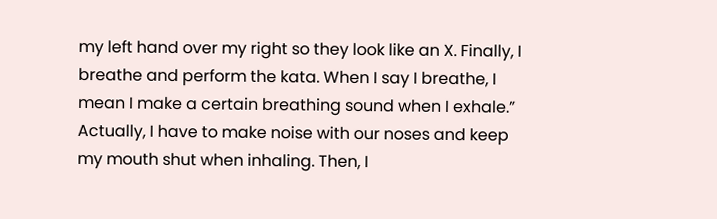my left hand over my right so they look like an X. Finally, I breathe and perform the kata. When I say I breathe, I mean I make a certain breathing sound when I exhale.” Actually, I have to make noise with our noses and keep my mouth shut when inhaling. Then, I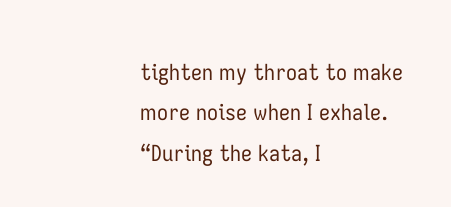tighten my throat to make more noise when I exhale. “During the kata, I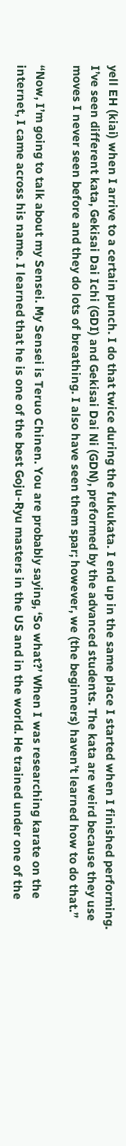yell EH (kiai) when I arrive to a certain punch. I do that twice during the fukukata. I end up in the same place I started when I finished performing. I’ve seen different kata, Gekisai Dai Ichi (GDI) and Gekisai Dai Ni (GDN), preformed by the advanced students. The kata are weird because they use moves I never seen before and they do lots of breathing. I also have seen them spar; however, we (the beginners) haven’t learned how to do that.”

“Now, I’m going to talk about my Sensei. My Sensei is Teruo Chinen. You are probably saying, ‘So what?’ When I was researching karate on the internet, I came across his name. I learned that he is one of the best Goju-Ryu masters in the US and in the world. He trained under one of the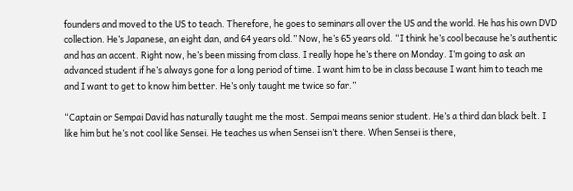founders and moved to the US to teach. Therefore, he goes to seminars all over the US and the world. He has his own DVD collection. He’s Japanese, an eight dan, and 64 years old.” Now, he’s 65 years old. “I think he’s cool because he’s authentic and has an accent. Right now, he’s been missing from class. I really hope he’s there on Monday. I’m going to ask an advanced student if he’s always gone for a long period of time. I want him to be in class because I want him to teach me and I want to get to know him better. He’s only taught me twice so far.”

“Captain or Sempai David has naturally taught me the most. Sempai means senior student. He’s a third dan black belt. I like him but he’s not cool like Sensei. He teaches us when Sensei isn’t there. When Sensei is there,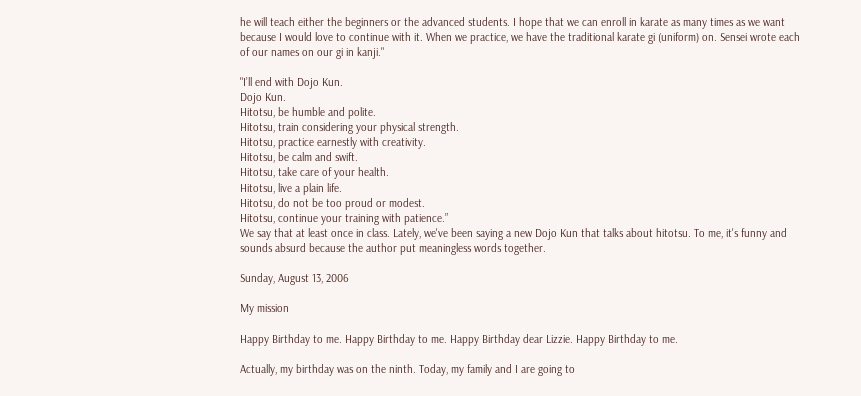he will teach either the beginners or the advanced students. I hope that we can enroll in karate as many times as we want because I would love to continue with it. When we practice, we have the traditional karate gi (uniform) on. Sensei wrote each of our names on our gi in kanji."

"I’ll end with Dojo Kun.
Dojo Kun.
Hitotsu, be humble and polite.
Hitotsu, train considering your physical strength.
Hitotsu, practice earnestly with creativity.
Hitotsu, be calm and swift.
Hitotsu, take care of your health.
Hitotsu, live a plain life.
Hitotsu, do not be too proud or modest.
Hitotsu, continue your training with patience.”
We say that at least once in class. Lately, we've been saying a new Dojo Kun that talks about hitotsu. To me, it's funny and sounds absurd because the author put meaningless words together.

Sunday, August 13, 2006

My mission

Happy Birthday to me. Happy Birthday to me. Happy Birthday dear Lizzie. Happy Birthday to me.

Actually, my birthday was on the ninth. Today, my family and I are going to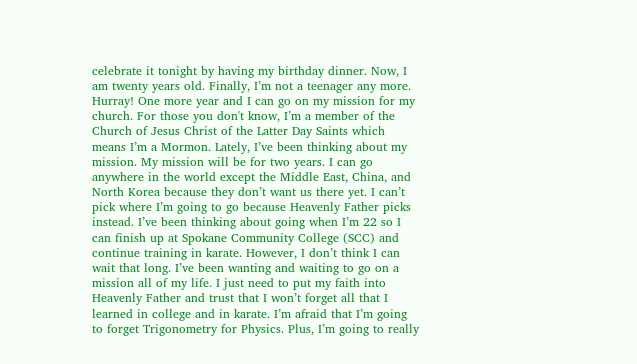celebrate it tonight by having my birthday dinner. Now, I am twenty years old. Finally, I’m not a teenager any more. Hurray! One more year and I can go on my mission for my church. For those you don't know, I’m a member of the Church of Jesus Christ of the Latter Day Saints which means I’m a Mormon. Lately, I’ve been thinking about my mission. My mission will be for two years. I can go anywhere in the world except the Middle East, China, and North Korea because they don’t want us there yet. I can’t pick where I’m going to go because Heavenly Father picks instead. I’ve been thinking about going when I’m 22 so I can finish up at Spokane Community College (SCC) and continue training in karate. However, I don’t think I can wait that long. I’ve been wanting and waiting to go on a mission all of my life. I just need to put my faith into Heavenly Father and trust that I won’t forget all that I learned in college and in karate. I’m afraid that I’m going to forget Trigonometry for Physics. Plus, I’m going to really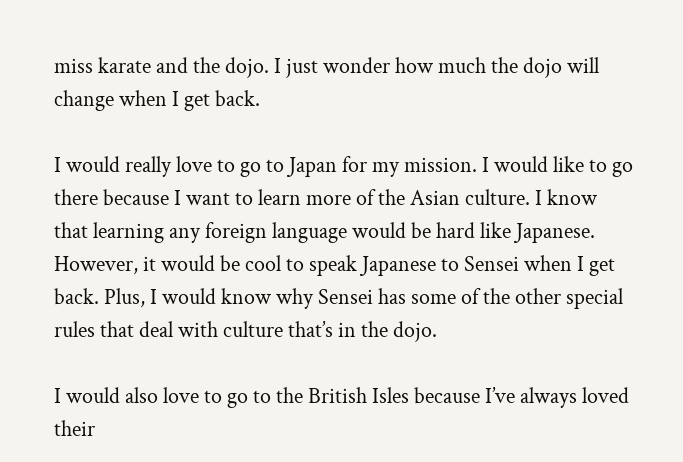miss karate and the dojo. I just wonder how much the dojo will change when I get back.

I would really love to go to Japan for my mission. I would like to go there because I want to learn more of the Asian culture. I know that learning any foreign language would be hard like Japanese. However, it would be cool to speak Japanese to Sensei when I get back. Plus, I would know why Sensei has some of the other special rules that deal with culture that’s in the dojo.

I would also love to go to the British Isles because I’ve always loved their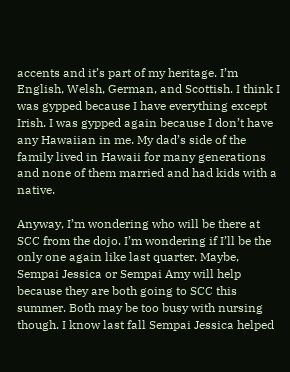accents and it’s part of my heritage. I’m English, Welsh, German, and Scottish. I think I was gypped because I have everything except Irish. I was gypped again because I don’t have any Hawaiian in me. My dad’s side of the family lived in Hawaii for many generations and none of them married and had kids with a native.

Anyway, I’m wondering who will be there at SCC from the dojo. I’m wondering if I’ll be the only one again like last quarter. Maybe, Sempai Jessica or Sempai Amy will help because they are both going to SCC this summer. Both may be too busy with nursing though. I know last fall Sempai Jessica helped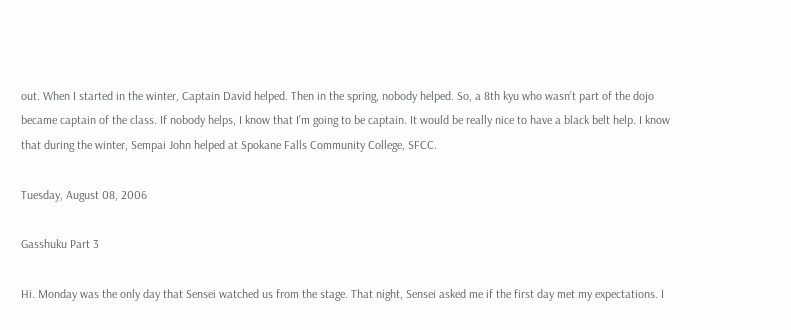out. When I started in the winter, Captain David helped. Then in the spring, nobody helped. So, a 8th kyu who wasn’t part of the dojo became captain of the class. If nobody helps, I know that I’m going to be captain. It would be really nice to have a black belt help. I know that during the winter, Sempai John helped at Spokane Falls Community College, SFCC.

Tuesday, August 08, 2006

Gasshuku Part 3

Hi. Monday was the only day that Sensei watched us from the stage. That night, Sensei asked me if the first day met my expectations. I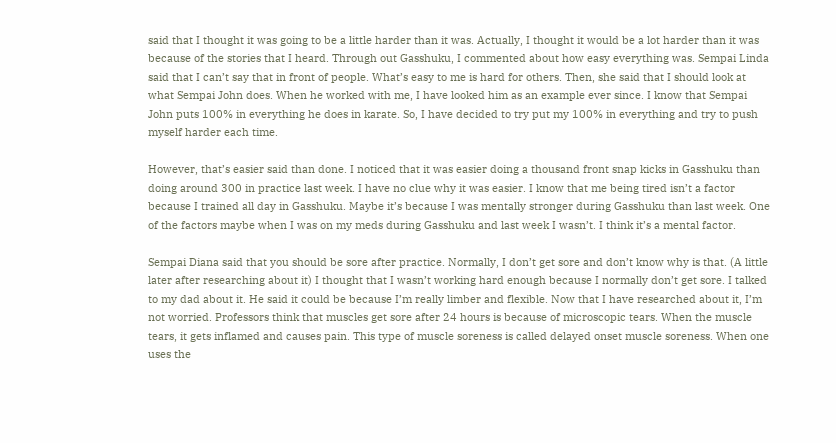said that I thought it was going to be a little harder than it was. Actually, I thought it would be a lot harder than it was because of the stories that I heard. Through out Gasshuku, I commented about how easy everything was. Sempai Linda said that I can’t say that in front of people. What’s easy to me is hard for others. Then, she said that I should look at what Sempai John does. When he worked with me, I have looked him as an example ever since. I know that Sempai John puts 100% in everything he does in karate. So, I have decided to try put my 100% in everything and try to push myself harder each time.

However, that’s easier said than done. I noticed that it was easier doing a thousand front snap kicks in Gasshuku than doing around 300 in practice last week. I have no clue why it was easier. I know that me being tired isn’t a factor because I trained all day in Gasshuku. Maybe it’s because I was mentally stronger during Gasshuku than last week. One of the factors maybe when I was on my meds during Gasshuku and last week I wasn’t. I think it’s a mental factor.

Sempai Diana said that you should be sore after practice. Normally, I don’t get sore and don’t know why is that. (A little later after researching about it) I thought that I wasn’t working hard enough because I normally don’t get sore. I talked to my dad about it. He said it could be because I’m really limber and flexible. Now that I have researched about it, I’m not worried. Professors think that muscles get sore after 24 hours is because of microscopic tears. When the muscle tears, it gets inflamed and causes pain. This type of muscle soreness is called delayed onset muscle soreness. When one uses the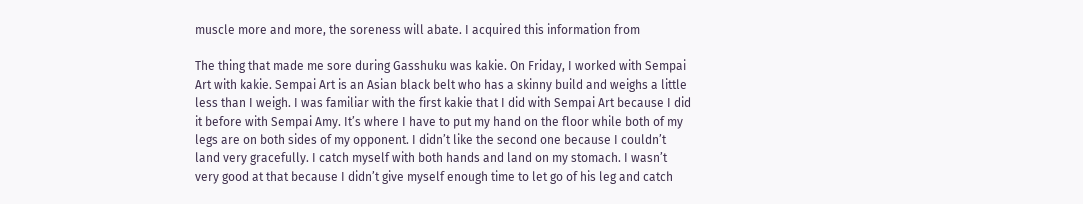muscle more and more, the soreness will abate. I acquired this information from

The thing that made me sore during Gasshuku was kakie. On Friday, I worked with Sempai Art with kakie. Sempai Art is an Asian black belt who has a skinny build and weighs a little less than I weigh. I was familiar with the first kakie that I did with Sempai Art because I did it before with Sempai Amy. It’s where I have to put my hand on the floor while both of my legs are on both sides of my opponent. I didn’t like the second one because I couldn’t land very gracefully. I catch myself with both hands and land on my stomach. I wasn’t very good at that because I didn’t give myself enough time to let go of his leg and catch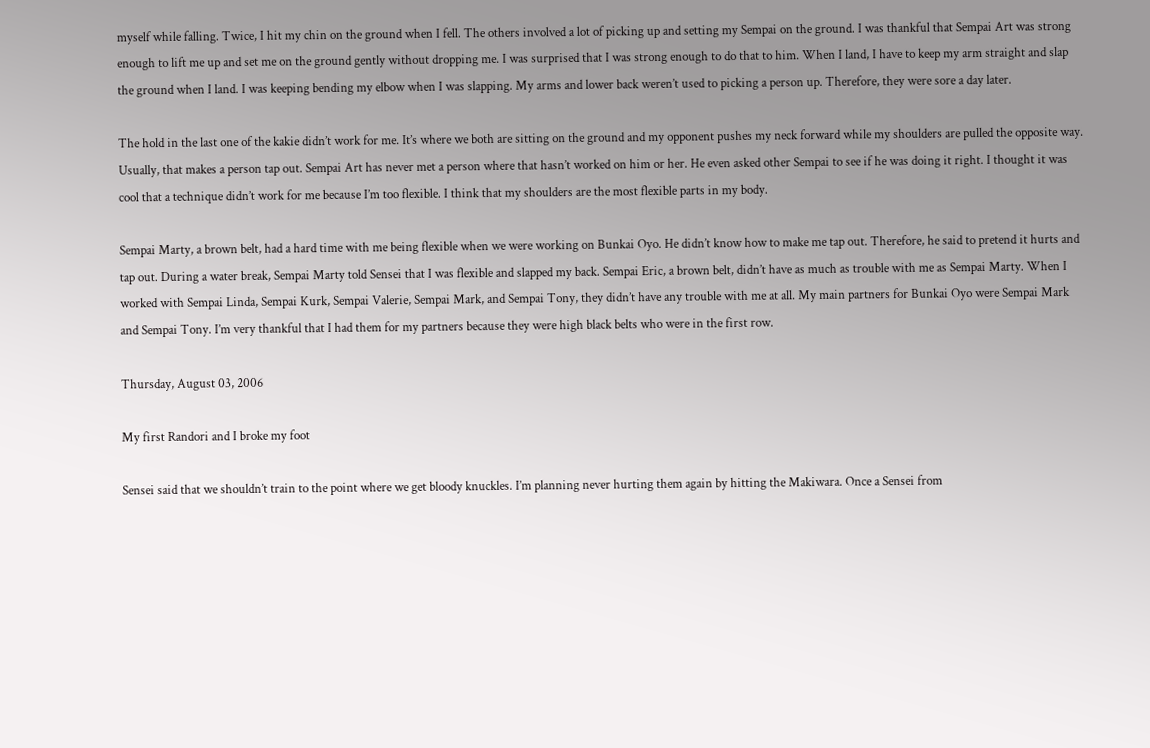myself while falling. Twice, I hit my chin on the ground when I fell. The others involved a lot of picking up and setting my Sempai on the ground. I was thankful that Sempai Art was strong enough to lift me up and set me on the ground gently without dropping me. I was surprised that I was strong enough to do that to him. When I land, I have to keep my arm straight and slap the ground when I land. I was keeping bending my elbow when I was slapping. My arms and lower back weren’t used to picking a person up. Therefore, they were sore a day later.

The hold in the last one of the kakie didn’t work for me. It’s where we both are sitting on the ground and my opponent pushes my neck forward while my shoulders are pulled the opposite way. Usually, that makes a person tap out. Sempai Art has never met a person where that hasn’t worked on him or her. He even asked other Sempai to see if he was doing it right. I thought it was cool that a technique didn’t work for me because I’m too flexible. I think that my shoulders are the most flexible parts in my body.

Sempai Marty, a brown belt, had a hard time with me being flexible when we were working on Bunkai Oyo. He didn’t know how to make me tap out. Therefore, he said to pretend it hurts and tap out. During a water break, Sempai Marty told Sensei that I was flexible and slapped my back. Sempai Eric, a brown belt, didn’t have as much as trouble with me as Sempai Marty. When I worked with Sempai Linda, Sempai Kurk, Sempai Valerie, Sempai Mark, and Sempai Tony, they didn’t have any trouble with me at all. My main partners for Bunkai Oyo were Sempai Mark and Sempai Tony. I’m very thankful that I had them for my partners because they were high black belts who were in the first row.

Thursday, August 03, 2006

My first Randori and I broke my foot

Sensei said that we shouldn’t train to the point where we get bloody knuckles. I’m planning never hurting them again by hitting the Makiwara. Once a Sensei from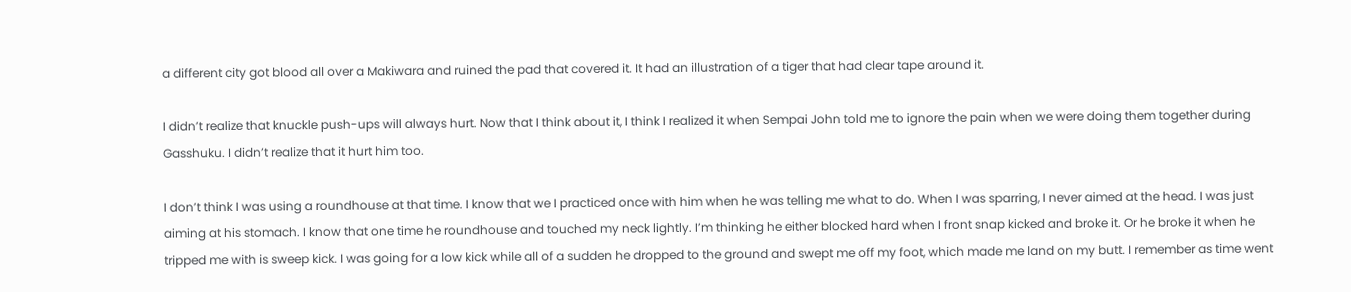a different city got blood all over a Makiwara and ruined the pad that covered it. It had an illustration of a tiger that had clear tape around it.

I didn’t realize that knuckle push-ups will always hurt. Now that I think about it, I think I realized it when Sempai John told me to ignore the pain when we were doing them together during Gasshuku. I didn’t realize that it hurt him too.

I don’t think I was using a roundhouse at that time. I know that we I practiced once with him when he was telling me what to do. When I was sparring, I never aimed at the head. I was just aiming at his stomach. I know that one time he roundhouse and touched my neck lightly. I’m thinking he either blocked hard when I front snap kicked and broke it. Or he broke it when he tripped me with is sweep kick. I was going for a low kick while all of a sudden he dropped to the ground and swept me off my foot, which made me land on my butt. I remember as time went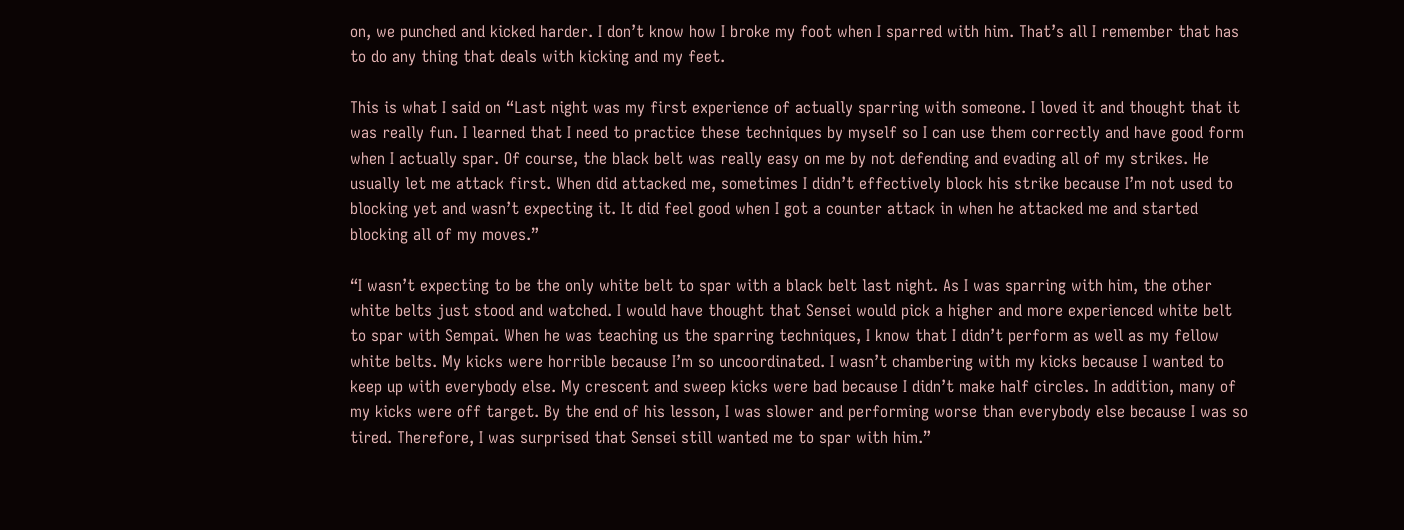on, we punched and kicked harder. I don’t know how I broke my foot when I sparred with him. That’s all I remember that has to do any thing that deals with kicking and my feet.

This is what I said on “Last night was my first experience of actually sparring with someone. I loved it and thought that it was really fun. I learned that I need to practice these techniques by myself so I can use them correctly and have good form when I actually spar. Of course, the black belt was really easy on me by not defending and evading all of my strikes. He usually let me attack first. When did attacked me, sometimes I didn’t effectively block his strike because I’m not used to blocking yet and wasn’t expecting it. It did feel good when I got a counter attack in when he attacked me and started blocking all of my moves.”

“I wasn’t expecting to be the only white belt to spar with a black belt last night. As I was sparring with him, the other white belts just stood and watched. I would have thought that Sensei would pick a higher and more experienced white belt to spar with Sempai. When he was teaching us the sparring techniques, I know that I didn’t perform as well as my fellow white belts. My kicks were horrible because I’m so uncoordinated. I wasn’t chambering with my kicks because I wanted to keep up with everybody else. My crescent and sweep kicks were bad because I didn’t make half circles. In addition, many of my kicks were off target. By the end of his lesson, I was slower and performing worse than everybody else because I was so tired. Therefore, I was surprised that Sensei still wanted me to spar with him.”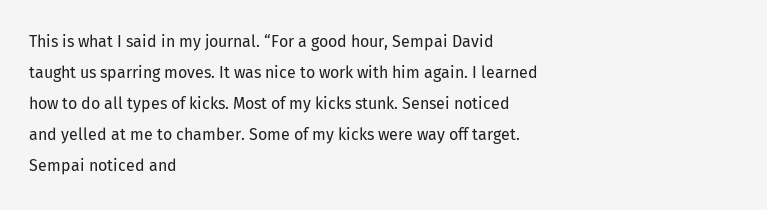This is what I said in my journal. “For a good hour, Sempai David taught us sparring moves. It was nice to work with him again. I learned how to do all types of kicks. Most of my kicks stunk. Sensei noticed and yelled at me to chamber. Some of my kicks were way off target. Sempai noticed and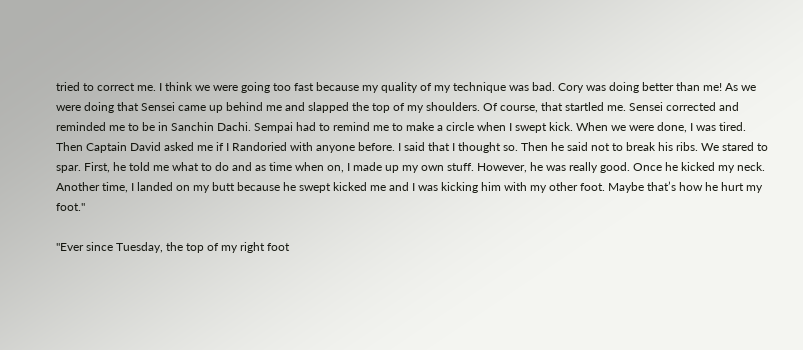tried to correct me. I think we were going too fast because my quality of my technique was bad. Cory was doing better than me! As we were doing that Sensei came up behind me and slapped the top of my shoulders. Of course, that startled me. Sensei corrected and reminded me to be in Sanchin Dachi. Sempai had to remind me to make a circle when I swept kick. When we were done, I was tired. Then Captain David asked me if I Randoried with anyone before. I said that I thought so. Then he said not to break his ribs. We stared to spar. First, he told me what to do and as time when on, I made up my own stuff. However, he was really good. Once he kicked my neck. Another time, I landed on my butt because he swept kicked me and I was kicking him with my other foot. Maybe that’s how he hurt my foot."

"Ever since Tuesday, the top of my right foot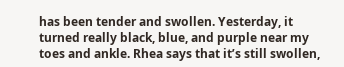has been tender and swollen. Yesterday, it turned really black, blue, and purple near my toes and ankle. Rhea says that it’s still swollen,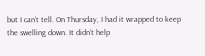but I can’t tell. On Thursday, I had it wrapped to keep the swelling down. It didn’t help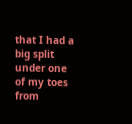that I had a big split under one of my toes from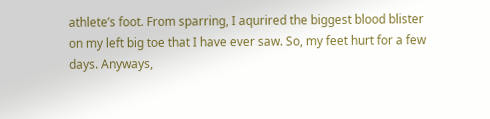athlete’s foot. From sparring, I aqurired the biggest blood blister on my left big toe that I have ever saw. So, my feet hurt for a few days. Anyways,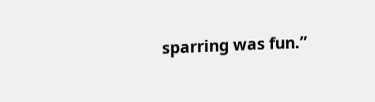sparring was fun.”